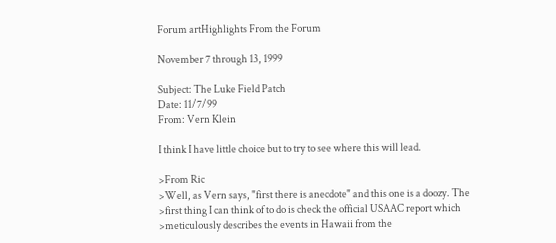Forum artHighlights From the Forum

November 7 through 13, 1999

Subject: The Luke Field Patch
Date: 11/7/99
From: Vern Klein

I think I have little choice but to try to see where this will lead.

>From Ric
>Well, as Vern says, "first there is anecdote" and this one is a doozy. The
>first thing I can think of to do is check the official USAAC report which
>meticulously describes the events in Hawaii from the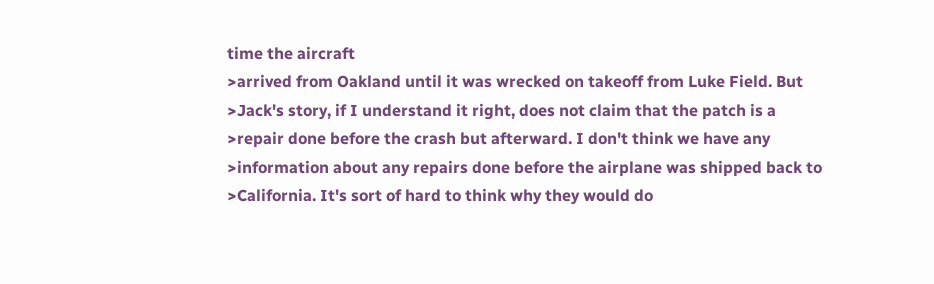time the aircraft
>arrived from Oakland until it was wrecked on takeoff from Luke Field. But
>Jack's story, if I understand it right, does not claim that the patch is a
>repair done before the crash but afterward. I don't think we have any
>information about any repairs done before the airplane was shipped back to
>California. It's sort of hard to think why they would do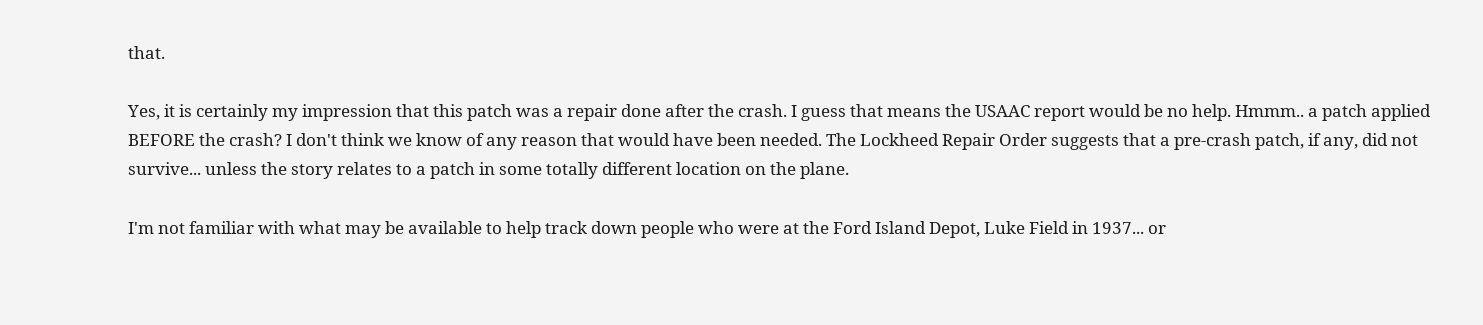that.

Yes, it is certainly my impression that this patch was a repair done after the crash. I guess that means the USAAC report would be no help. Hmmm.. a patch applied BEFORE the crash? I don't think we know of any reason that would have been needed. The Lockheed Repair Order suggests that a pre-crash patch, if any, did not survive... unless the story relates to a patch in some totally different location on the plane.

I'm not familiar with what may be available to help track down people who were at the Ford Island Depot, Luke Field in 1937... or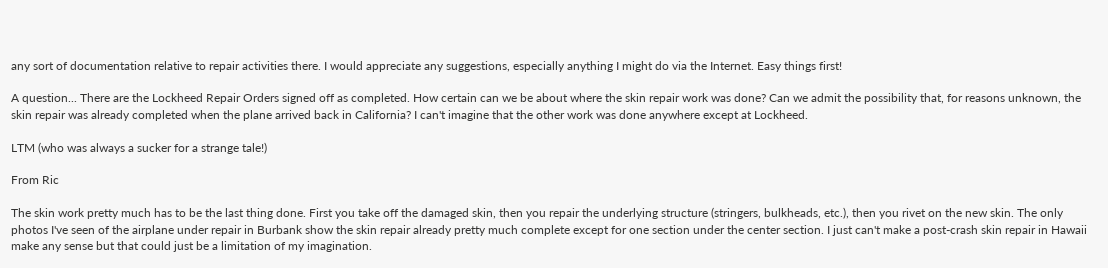any sort of documentation relative to repair activities there. I would appreciate any suggestions, especially anything I might do via the Internet. Easy things first!

A question... There are the Lockheed Repair Orders signed off as completed. How certain can we be about where the skin repair work was done? Can we admit the possibility that, for reasons unknown, the skin repair was already completed when the plane arrived back in California? I can't imagine that the other work was done anywhere except at Lockheed.

LTM (who was always a sucker for a strange tale!)

From Ric

The skin work pretty much has to be the last thing done. First you take off the damaged skin, then you repair the underlying structure (stringers, bulkheads, etc.), then you rivet on the new skin. The only photos I've seen of the airplane under repair in Burbank show the skin repair already pretty much complete except for one section under the center section. I just can't make a post-crash skin repair in Hawaii make any sense but that could just be a limitation of my imagination.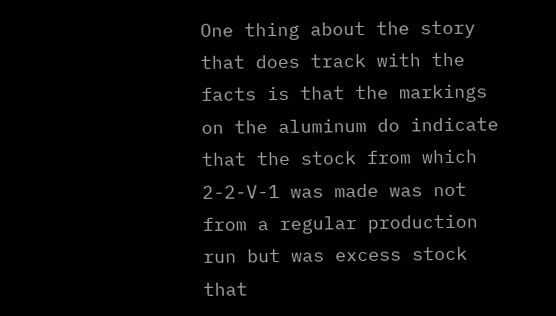One thing about the story that does track with the facts is that the markings on the aluminum do indicate that the stock from which 2-2-V-1 was made was not from a regular production run but was excess stock that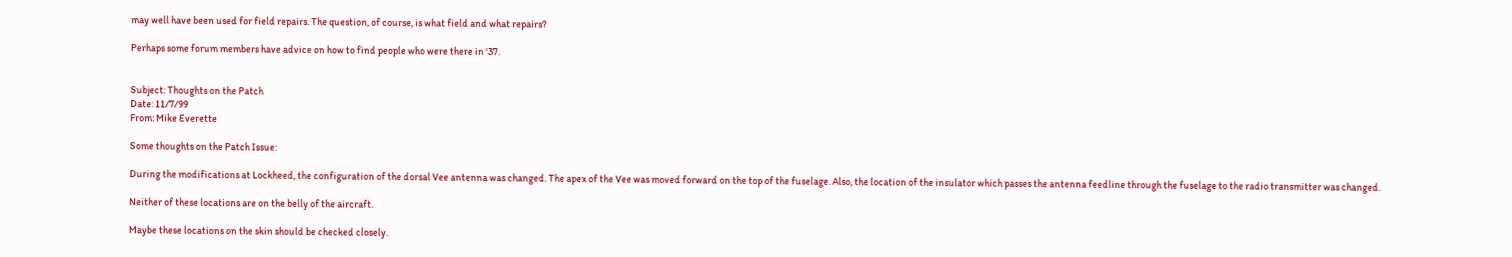may well have been used for field repairs. The question, of course, is what field and what repairs?

Perhaps some forum members have advice on how to find people who were there in '37.


Subject: Thoughts on the Patch
Date: 11/7/99
From: Mike Everette

Some thoughts on the Patch Issue:

During the modifications at Lockheed, the configuration of the dorsal Vee antenna was changed. The apex of the Vee was moved forward on the top of the fuselage. Also, the location of the insulator which passes the antenna feedline through the fuselage to the radio transmitter was changed.

Neither of these locations are on the belly of the aircraft.

Maybe these locations on the skin should be checked closely.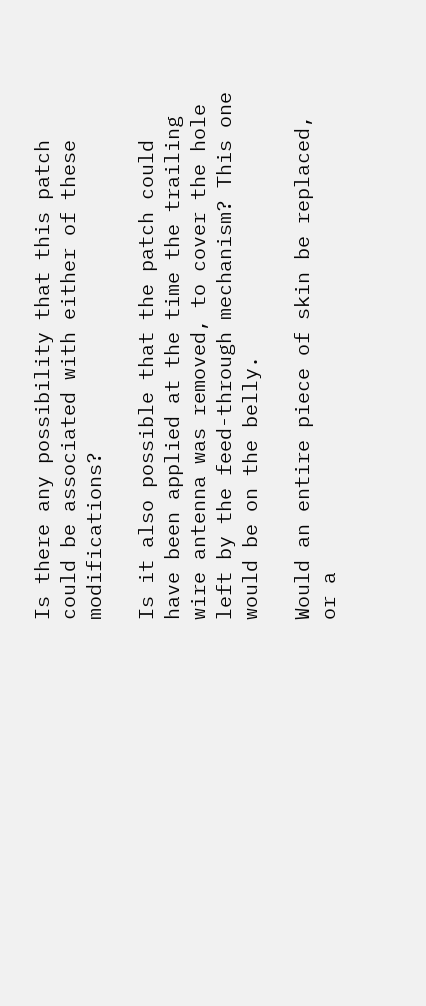Is there any possibility that this patch could be associated with either of these modifications?

Is it also possible that the patch could have been applied at the time the trailing wire antenna was removed, to cover the hole left by the feed-through mechanism? This one would be on the belly.

Would an entire piece of skin be replaced, or a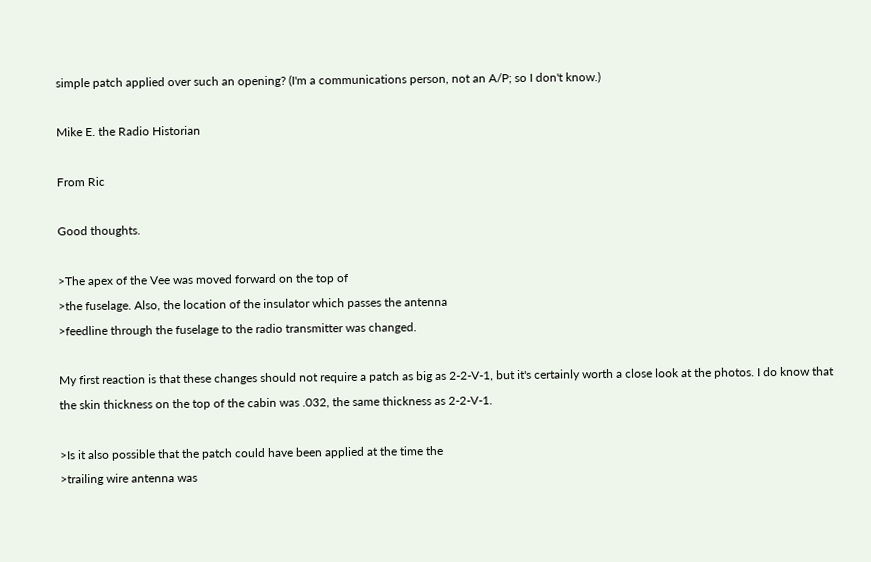simple patch applied over such an opening? (I'm a communications person, not an A/P; so I don't know.)

Mike E. the Radio Historian

From Ric

Good thoughts.

>The apex of the Vee was moved forward on the top of
>the fuselage. Also, the location of the insulator which passes the antenna
>feedline through the fuselage to the radio transmitter was changed.

My first reaction is that these changes should not require a patch as big as 2-2-V-1, but it's certainly worth a close look at the photos. I do know that the skin thickness on the top of the cabin was .032, the same thickness as 2-2-V-1.

>Is it also possible that the patch could have been applied at the time the
>trailing wire antenna was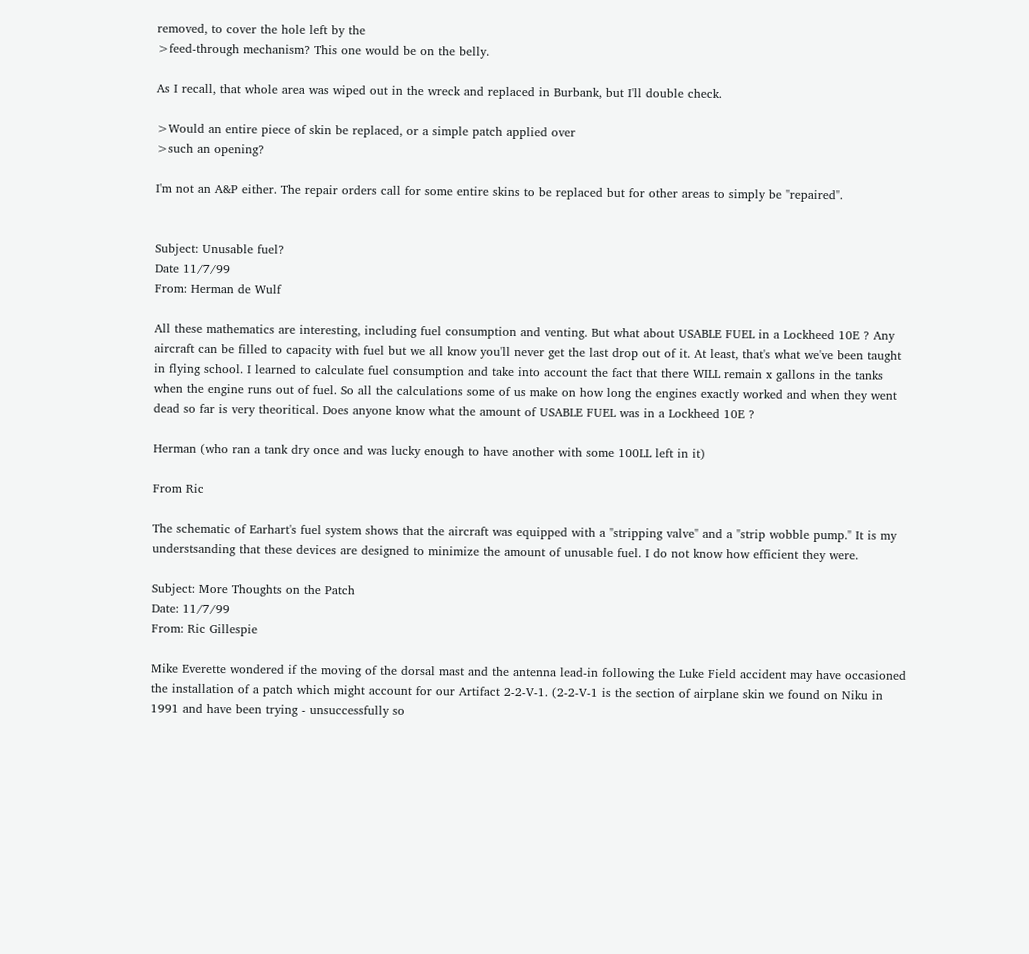removed, to cover the hole left by the
>feed-through mechanism? This one would be on the belly.

As I recall, that whole area was wiped out in the wreck and replaced in Burbank, but I'll double check.

>Would an entire piece of skin be replaced, or a simple patch applied over
>such an opening?

I'm not an A&P either. The repair orders call for some entire skins to be replaced but for other areas to simply be "repaired".


Subject: Unusable fuel?
Date 11/7/99
From: Herman de Wulf

All these mathematics are interesting, including fuel consumption and venting. But what about USABLE FUEL in a Lockheed 10E ? Any aircraft can be filled to capacity with fuel but we all know you'll never get the last drop out of it. At least, that's what we've been taught in flying school. I learned to calculate fuel consumption and take into account the fact that there WILL remain x gallons in the tanks when the engine runs out of fuel. So all the calculations some of us make on how long the engines exactly worked and when they went dead so far is very theoritical. Does anyone know what the amount of USABLE FUEL was in a Lockheed 10E ?

Herman (who ran a tank dry once and was lucky enough to have another with some 100LL left in it)

From Ric

The schematic of Earhart's fuel system shows that the aircraft was equipped with a "stripping valve" and a "strip wobble pump." It is my understsanding that these devices are designed to minimize the amount of unusable fuel. I do not know how efficient they were.

Subject: More Thoughts on the Patch
Date: 11/7/99
From: Ric Gillespie

Mike Everette wondered if the moving of the dorsal mast and the antenna lead-in following the Luke Field accident may have occasioned the installation of a patch which might account for our Artifact 2-2-V-1. (2-2-V-1 is the section of airplane skin we found on Niku in 1991 and have been trying - unsuccessfully so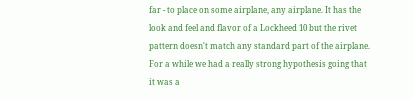far - to place on some airplane, any airplane. It has the look and feel and flavor of a Lockheed 10 but the rivet pattern doesn't match any standard part of the airplane. For a while we had a really strong hypothesis going that it was a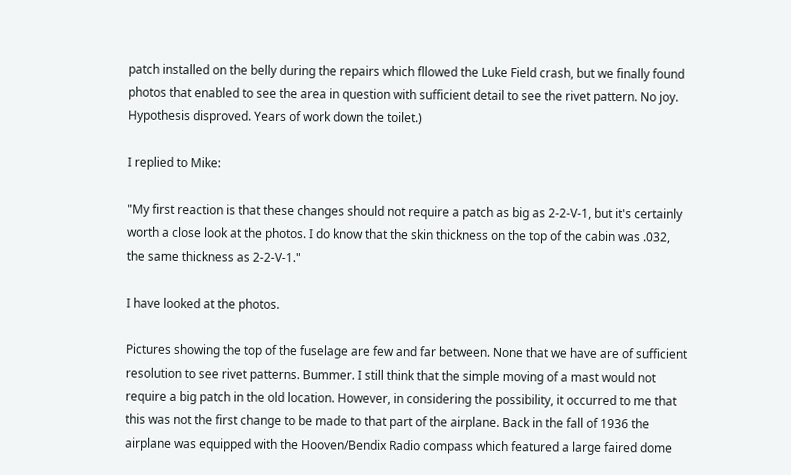patch installed on the belly during the repairs which fllowed the Luke Field crash, but we finally found photos that enabled to see the area in question with sufficient detail to see the rivet pattern. No joy. Hypothesis disproved. Years of work down the toilet.)

I replied to Mike:

"My first reaction is that these changes should not require a patch as big as 2-2-V-1, but it's certainly worth a close look at the photos. I do know that the skin thickness on the top of the cabin was .032, the same thickness as 2-2-V-1."

I have looked at the photos.

Pictures showing the top of the fuselage are few and far between. None that we have are of sufficient resolution to see rivet patterns. Bummer. I still think that the simple moving of a mast would not require a big patch in the old location. However, in considering the possibility, it occurred to me that this was not the first change to be made to that part of the airplane. Back in the fall of 1936 the airplane was equipped with the Hooven/Bendix Radio compass which featured a large faired dome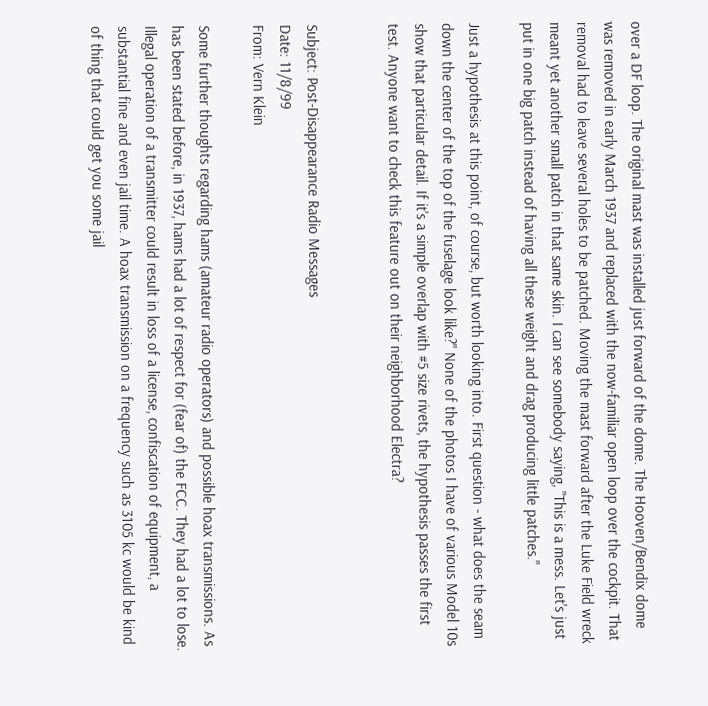over a DF loop. The original mast was installed just forward of the dome. The Hooven/Bendix dome was removed in early March 1937 and replaced with the now-familiar open loop over the cockpit. That removal had to leave several holes to be patched. Moving the mast forward after the Luke Field wreck meant yet another small patch in that same skin. I can see somebody saying, "This is a mess. Let's just put in one big patch instead of having all these weight and drag producing little patches."

Just a hypothesis at this point, of course, but worth looking into. First question - what does the seam down the center of the top of the fuselage look like?" None of the photos I have of various Model 10s show that particular detail. If it's a simple overlap with #5 size rivets, the hypothesis passes the first test. Anyone want to check this feature out on their neighborhood Electra?


Subject: Post-Disappearance Radio Messages
Date: 11/8/99
From: Vern Klein

Some further thoughts regarding hams (amateur radio operators) and possible hoax transmissions. As has been stated before, in 1937, hams had a lot of respect for (fear of) the FCC. They had a lot to lose. Illegal operation of a transmitter could result in loss of a license, confiscation of equipment, a substantial fine and even jail time. A hoax transmission on a frequency such as 3105 kc would be kind of thing that could get you some jail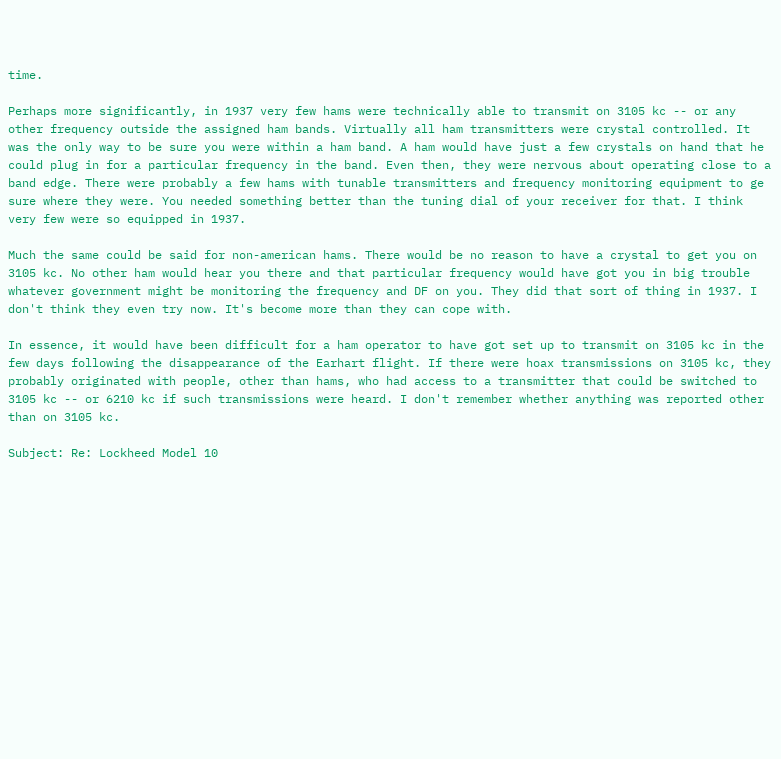time.

Perhaps more significantly, in 1937 very few hams were technically able to transmit on 3105 kc -- or any other frequency outside the assigned ham bands. Virtually all ham transmitters were crystal controlled. It was the only way to be sure you were within a ham band. A ham would have just a few crystals on hand that he could plug in for a particular frequency in the band. Even then, they were nervous about operating close to a band edge. There were probably a few hams with tunable transmitters and frequency monitoring equipment to ge sure where they were. You needed something better than the tuning dial of your receiver for that. I think very few were so equipped in 1937.

Much the same could be said for non-american hams. There would be no reason to have a crystal to get you on 3105 kc. No other ham would hear you there and that particular frequency would have got you in big trouble whatever government might be monitoring the frequency and DF on you. They did that sort of thing in 1937. I don't think they even try now. It's become more than they can cope with.

In essence, it would have been difficult for a ham operator to have got set up to transmit on 3105 kc in the few days following the disappearance of the Earhart flight. If there were hoax transmissions on 3105 kc, they probably originated with people, other than hams, who had access to a transmitter that could be switched to 3105 kc -- or 6210 kc if such transmissions were heard. I don't remember whether anything was reported other than on 3105 kc.

Subject: Re: Lockheed Model 10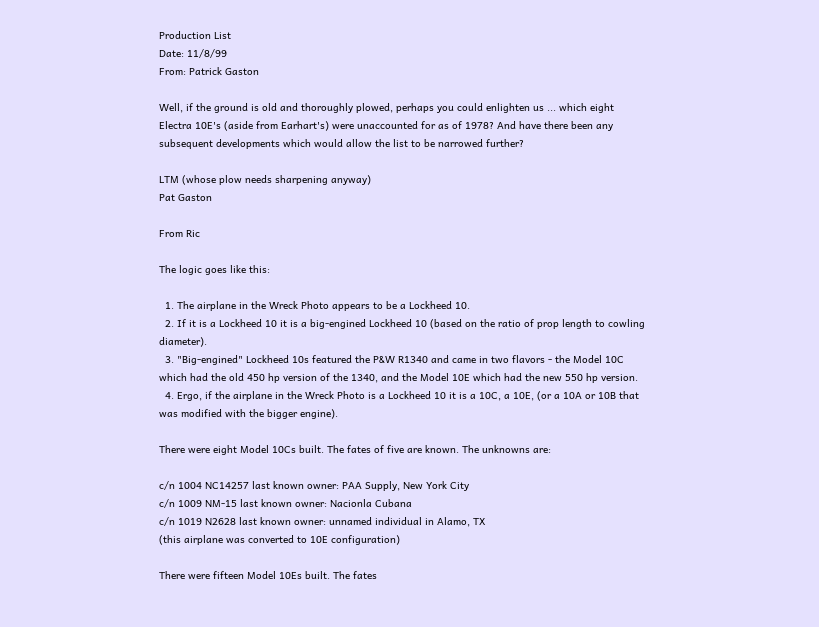Production List
Date: 11/8/99
From: Patrick Gaston

Well, if the ground is old and thoroughly plowed, perhaps you could enlighten us ... which eight Electra 10E's (aside from Earhart's) were unaccounted for as of 1978? And have there been any subsequent developments which would allow the list to be narrowed further?

LTM (whose plow needs sharpening anyway)
Pat Gaston

From Ric

The logic goes like this:

  1. The airplane in the Wreck Photo appears to be a Lockheed 10.
  2. If it is a Lockheed 10 it is a big-engined Lockheed 10 (based on the ratio of prop length to cowling diameter).
  3. "Big-engined" Lockheed 10s featured the P&W R1340 and came in two flavors - the Model 10C which had the old 450 hp version of the 1340, and the Model 10E which had the new 550 hp version.
  4. Ergo, if the airplane in the Wreck Photo is a Lockheed 10 it is a 10C, a 10E, (or a 10A or 10B that was modified with the bigger engine).

There were eight Model 10Cs built. The fates of five are known. The unknowns are:

c/n 1004 NC14257 last known owner: PAA Supply, New York City
c/n 1009 NM-15 last known owner: Nacionla Cubana
c/n 1019 N2628 last known owner: unnamed individual in Alamo, TX
(this airplane was converted to 10E configuration)

There were fifteen Model 10Es built. The fates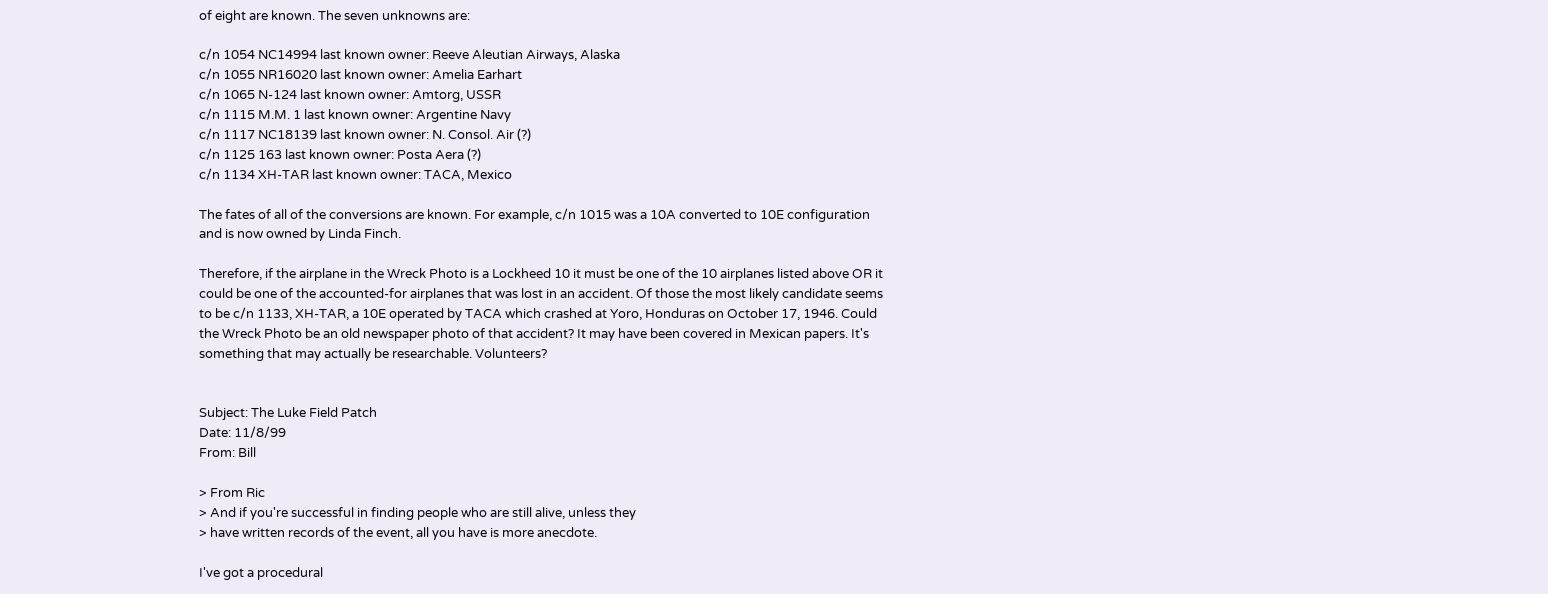of eight are known. The seven unknowns are:

c/n 1054 NC14994 last known owner: Reeve Aleutian Airways, Alaska
c/n 1055 NR16020 last known owner: Amelia Earhart
c/n 1065 N-124 last known owner: Amtorg, USSR
c/n 1115 M.M. 1 last known owner: Argentine Navy
c/n 1117 NC18139 last known owner: N. Consol. Air (?)
c/n 1125 163 last known owner: Posta Aera (?)
c/n 1134 XH-TAR last known owner: TACA, Mexico

The fates of all of the conversions are known. For example, c/n 1015 was a 10A converted to 10E configuration and is now owned by Linda Finch.

Therefore, if the airplane in the Wreck Photo is a Lockheed 10 it must be one of the 10 airplanes listed above OR it could be one of the accounted-for airplanes that was lost in an accident. Of those the most likely candidate seems to be c/n 1133, XH-TAR, a 10E operated by TACA which crashed at Yoro, Honduras on October 17, 1946. Could the Wreck Photo be an old newspaper photo of that accident? It may have been covered in Mexican papers. It's something that may actually be researchable. Volunteers?


Subject: The Luke Field Patch
Date: 11/8/99
From: Bill

> From Ric
> And if you're successful in finding people who are still alive, unless they
> have written records of the event, all you have is more anecdote.

I've got a procedural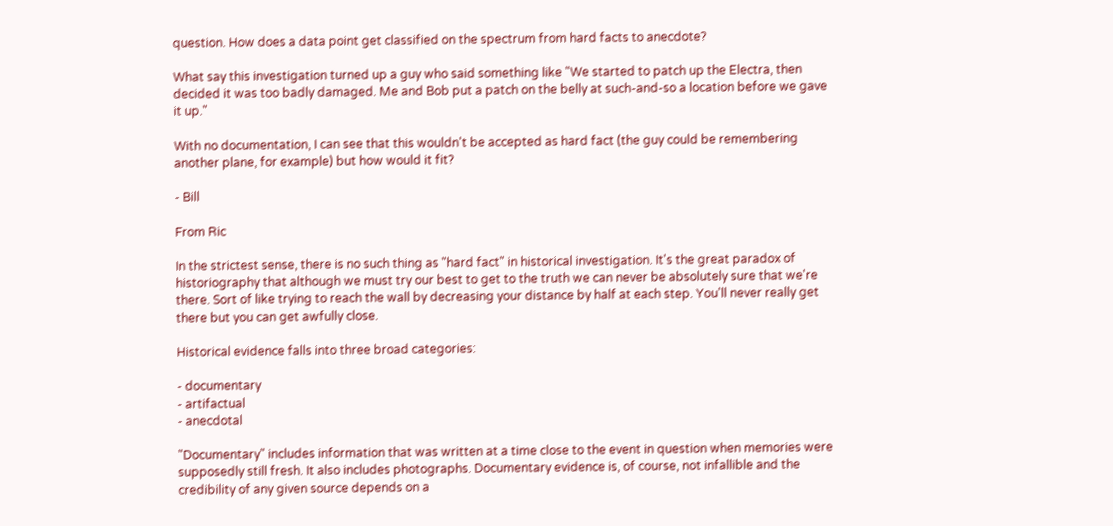question. How does a data point get classified on the spectrum from hard facts to anecdote?

What say this investigation turned up a guy who said something like "We started to patch up the Electra, then decided it was too badly damaged. Me and Bob put a patch on the belly at such-and-so a location before we gave it up."

With no documentation, I can see that this wouldn't be accepted as hard fact (the guy could be remembering another plane, for example) but how would it fit?

- Bill

From Ric

In the strictest sense, there is no such thing as "hard fact" in historical investigation. It's the great paradox of historiography that although we must try our best to get to the truth we can never be absolutely sure that we're there. Sort of like trying to reach the wall by decreasing your distance by half at each step. You'll never really get there but you can get awfully close.

Historical evidence falls into three broad categories:

- documentary
- artifactual
- anecdotal

"Documentary" includes information that was written at a time close to the event in question when memories were supposedly still fresh. It also includes photographs. Documentary evidence is, of course, not infallible and the credibility of any given source depends on a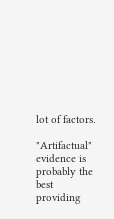lot of factors.

"Artifactual" evidence is probably the best providing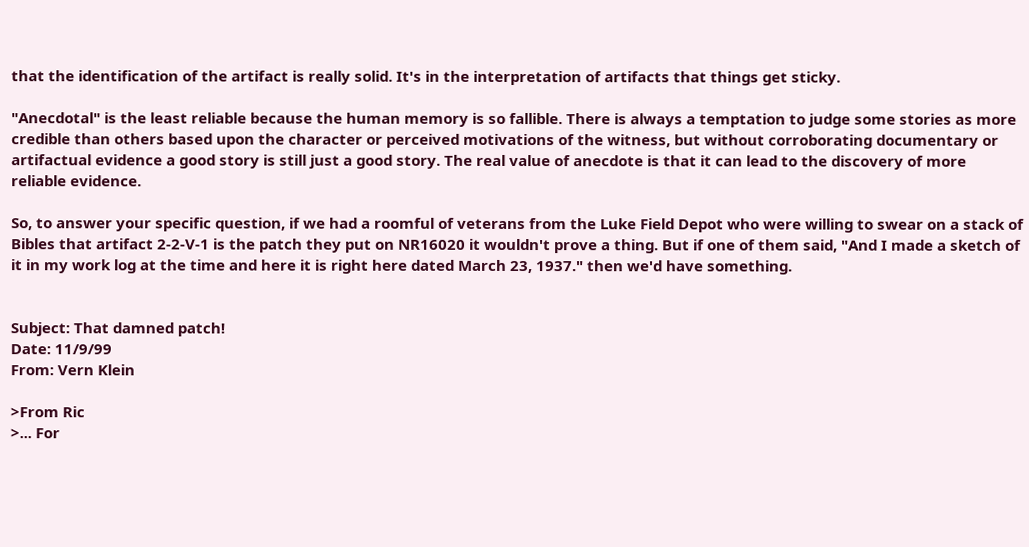that the identification of the artifact is really solid. It's in the interpretation of artifacts that things get sticky.

"Anecdotal" is the least reliable because the human memory is so fallible. There is always a temptation to judge some stories as more credible than others based upon the character or perceived motivations of the witness, but without corroborating documentary or artifactual evidence a good story is still just a good story. The real value of anecdote is that it can lead to the discovery of more reliable evidence.

So, to answer your specific question, if we had a roomful of veterans from the Luke Field Depot who were willing to swear on a stack of Bibles that artifact 2-2-V-1 is the patch they put on NR16020 it wouldn't prove a thing. But if one of them said, "And I made a sketch of it in my work log at the time and here it is right here dated March 23, 1937." then we'd have something.


Subject: That damned patch!
Date: 11/9/99
From: Vern Klein

>From Ric
>... For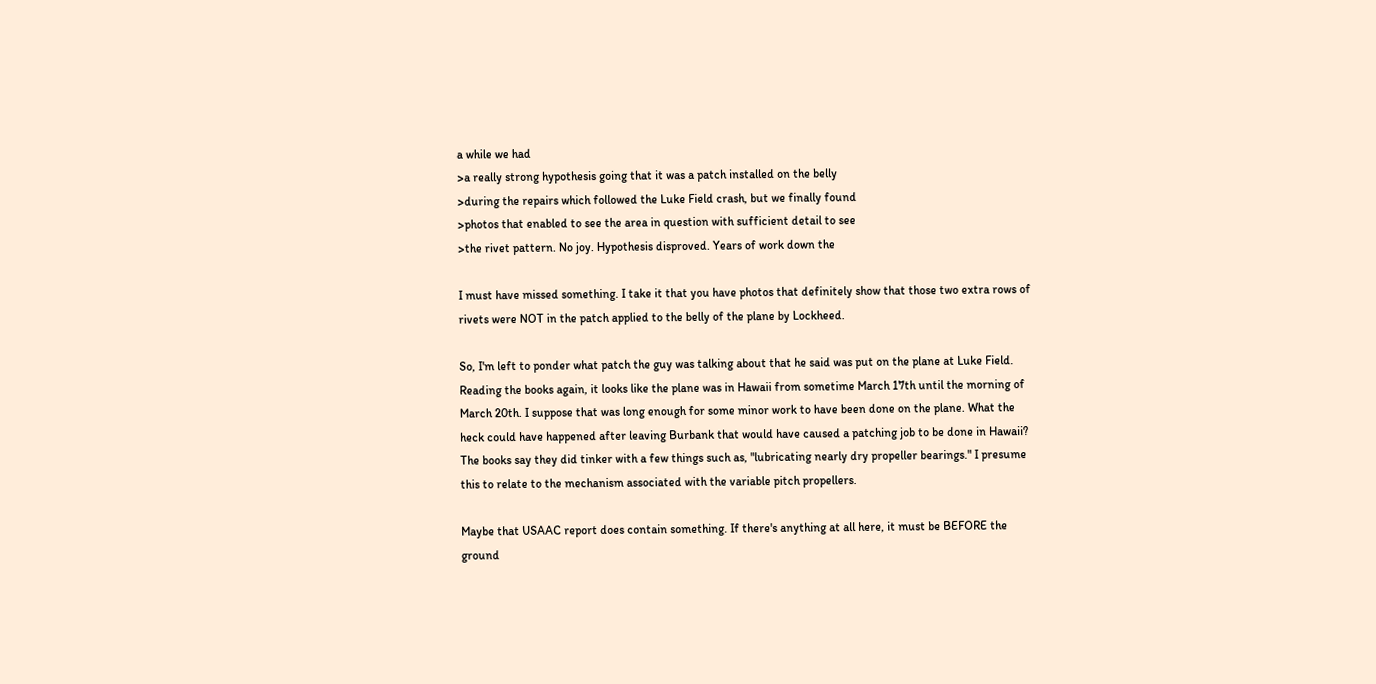a while we had
>a really strong hypothesis going that it was a patch installed on the belly
>during the repairs which followed the Luke Field crash, but we finally found
>photos that enabled to see the area in question with sufficient detail to see
>the rivet pattern. No joy. Hypothesis disproved. Years of work down the

I must have missed something. I take it that you have photos that definitely show that those two extra rows of rivets were NOT in the patch applied to the belly of the plane by Lockheed.

So, I'm left to ponder what patch the guy was talking about that he said was put on the plane at Luke Field. Reading the books again, it looks like the plane was in Hawaii from sometime March 17th until the morning of March 20th. I suppose that was long enough for some minor work to have been done on the plane. What the heck could have happened after leaving Burbank that would have caused a patching job to be done in Hawaii? The books say they did tinker with a few things such as, "lubricating nearly dry propeller bearings." I presume this to relate to the mechanism associated with the variable pitch propellers.

Maybe that USAAC report does contain something. If there's anything at all here, it must be BEFORE the ground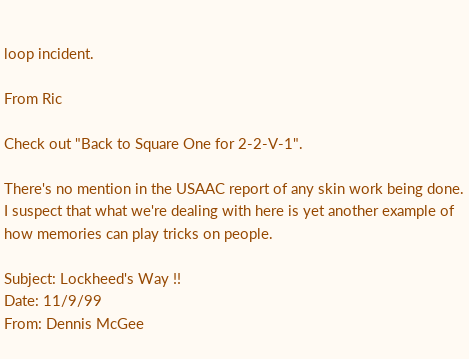loop incident.

From Ric

Check out "Back to Square One for 2-2-V-1".

There's no mention in the USAAC report of any skin work being done. I suspect that what we're dealing with here is yet another example of how memories can play tricks on people.

Subject: Lockheed's Way !!
Date: 11/9/99
From: Dennis McGee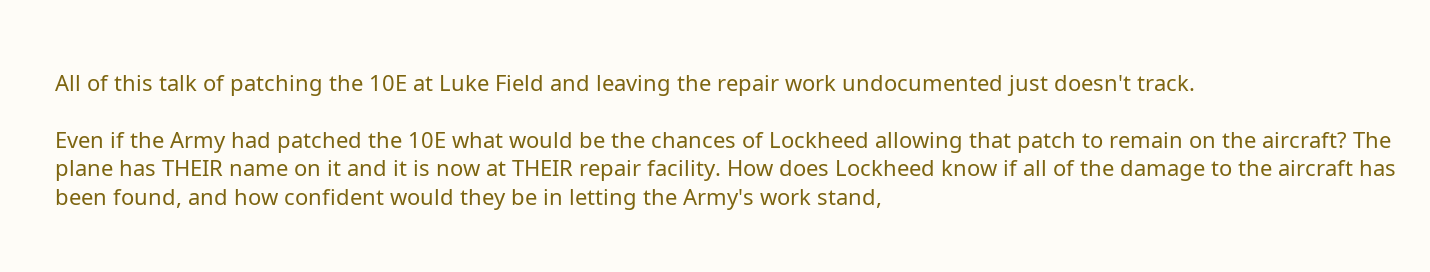All of this talk of patching the 10E at Luke Field and leaving the repair work undocumented just doesn't track.

Even if the Army had patched the 10E what would be the chances of Lockheed allowing that patch to remain on the aircraft? The plane has THEIR name on it and it is now at THEIR repair facility. How does Lockheed know if all of the damage to the aircraft has been found, and how confident would they be in letting the Army's work stand,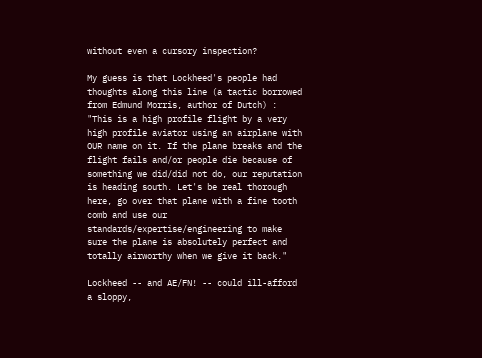without even a cursory inspection?

My guess is that Lockheed's people had thoughts along this line (a tactic borrowed from Edmund Morris, author of Dutch) : "This is a high profile flight by a very high profile aviator using an airplane with OUR name on it. If the plane breaks and the flight fails and/or people die because of something we did/did not do, our reputation is heading south. Let's be real thorough here, go over that plane with a fine tooth comb and use our standards/expertise/engineering to make sure the plane is absolutely perfect and totally airworthy when we give it back."

Lockheed -- and AE/FN! -- could ill-afford a sloppy,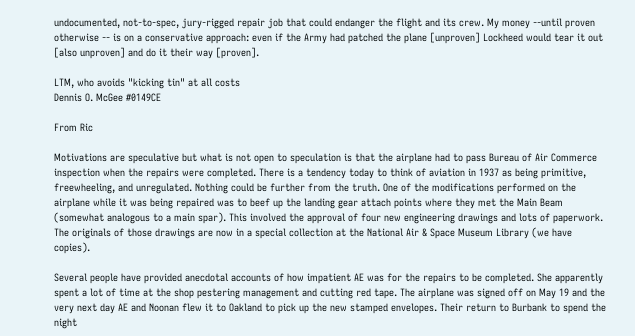undocumented, not-to-spec, jury-rigged repair job that could endanger the flight and its crew. My money --until proven otherwise -- is on a conservative approach: even if the Army had patched the plane [unproven] Lockheed would tear it out [also unproven] and do it their way [proven].

LTM, who avoids "kicking tin" at all costs
Dennis O. McGee #0149CE

From Ric

Motivations are speculative but what is not open to speculation is that the airplane had to pass Bureau of Air Commerce inspection when the repairs were completed. There is a tendency today to think of aviation in 1937 as being primitive, freewheeling, and unregulated. Nothing could be further from the truth. One of the modifications performed on the airplane while it was being repaired was to beef up the landing gear attach points where they met the Main Beam (somewhat analogous to a main spar). This involved the approval of four new engineering drawings and lots of paperwork. The originals of those drawings are now in a special collection at the National Air & Space Museum Library (we have copies).

Several people have provided anecdotal accounts of how impatient AE was for the repairs to be completed. She apparently spent a lot of time at the shop pestering management and cutting red tape. The airplane was signed off on May 19 and the very next day AE and Noonan flew it to Oakland to pick up the new stamped envelopes. Their return to Burbank to spend the night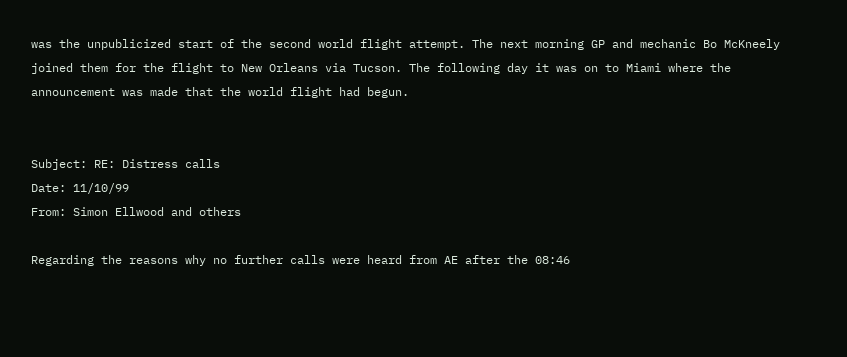was the unpublicized start of the second world flight attempt. The next morning GP and mechanic Bo McKneely joined them for the flight to New Orleans via Tucson. The following day it was on to Miami where the announcement was made that the world flight had begun.


Subject: RE: Distress calls
Date: 11/10/99
From: Simon Ellwood and others

Regarding the reasons why no further calls were heard from AE after the 08:46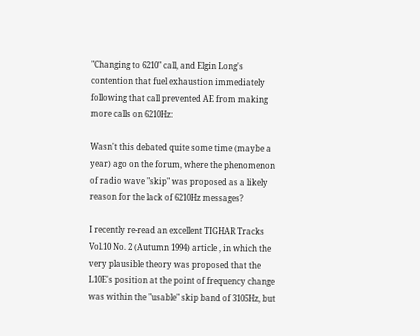"Changing to 6210" call, and Elgin Long's contention that fuel exhaustion immediately following that call prevented AE from making more calls on 6210Hz:

Wasn't this debated quite some time (maybe a year) ago on the forum, where the phenomenon of radio wave "skip" was proposed as a likely reason for the lack of 6210Hz messages?

I recently re-read an excellent TIGHAR Tracks Vol.10 No. 2 (Autumn 1994) article , in which the very plausible theory was proposed that the L10E's position at the point of frequency change was within the "usable" skip band of 3105Hz, but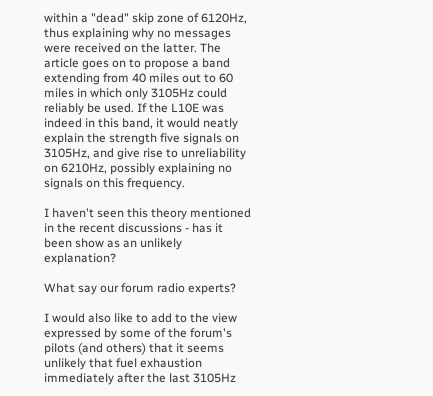within a "dead" skip zone of 6120Hz, thus explaining why no messages were received on the latter. The article goes on to propose a band extending from 40 miles out to 60 miles in which only 3105Hz could reliably be used. If the L10E was indeed in this band, it would neatly explain the strength five signals on 3105Hz, and give rise to unreliability on 6210Hz, possibly explaining no signals on this frequency.

I haven't seen this theory mentioned in the recent discussions - has it been show as an unlikely explanation?

What say our forum radio experts?

I would also like to add to the view expressed by some of the forum's pilots (and others) that it seems unlikely that fuel exhaustion immediately after the last 3105Hz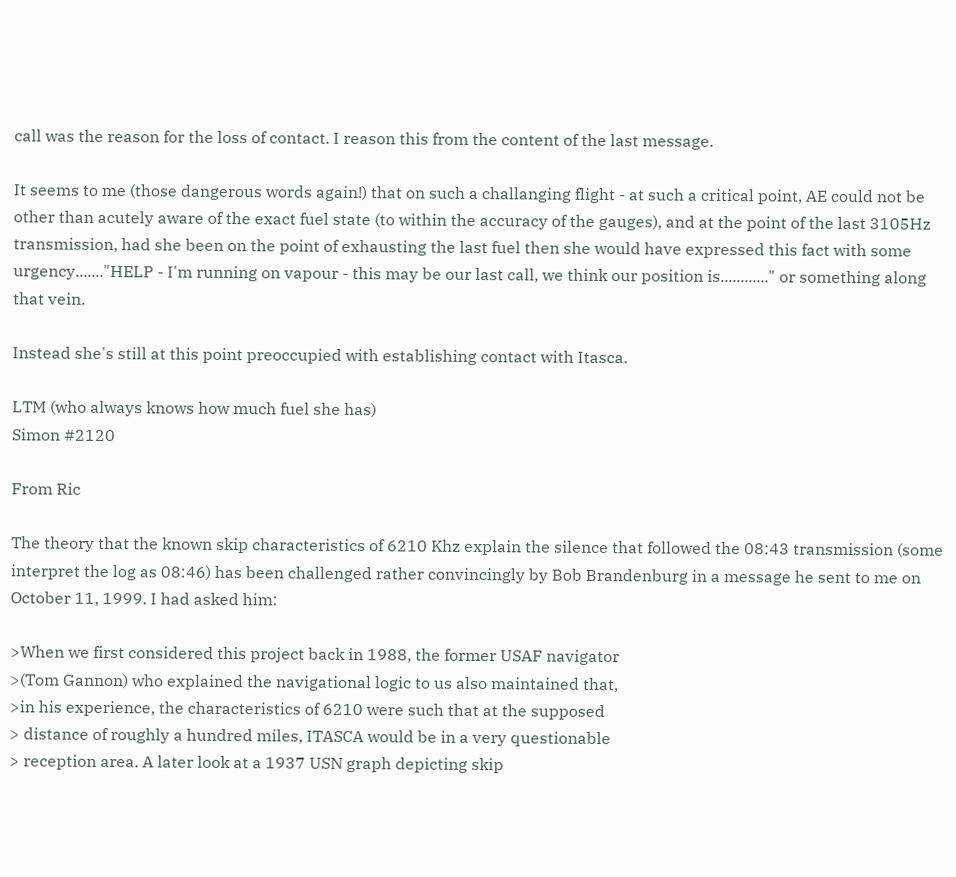call was the reason for the loss of contact. I reason this from the content of the last message.

It seems to me (those dangerous words again!) that on such a challanging flight - at such a critical point, AE could not be other than acutely aware of the exact fuel state (to within the accuracy of the gauges), and at the point of the last 3105Hz transmission, had she been on the point of exhausting the last fuel then she would have expressed this fact with some urgency......."HELP - I'm running on vapour - this may be our last call, we think our position is............" or something along that vein.

Instead she's still at this point preoccupied with establishing contact with Itasca.

LTM (who always knows how much fuel she has)
Simon #2120

From Ric

The theory that the known skip characteristics of 6210 Khz explain the silence that followed the 08:43 transmission (some interpret the log as 08:46) has been challenged rather convincingly by Bob Brandenburg in a message he sent to me on October 11, 1999. I had asked him:

>When we first considered this project back in 1988, the former USAF navigator
>(Tom Gannon) who explained the navigational logic to us also maintained that,
>in his experience, the characteristics of 6210 were such that at the supposed
> distance of roughly a hundred miles, ITASCA would be in a very questionable
> reception area. A later look at a 1937 USN graph depicting skip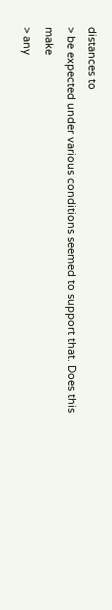distances to
> be expected under various conditions seemed to support that. Does this make
> any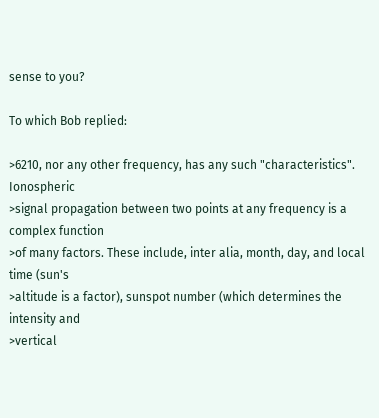sense to you?

To which Bob replied:

>6210, nor any other frequency, has any such "characteristics". Ionospheric
>signal propagation between two points at any frequency is a complex function
>of many factors. These include, inter alia, month, day, and local time (sun's
>altitude is a factor), sunspot number (which determines the intensity and
>vertical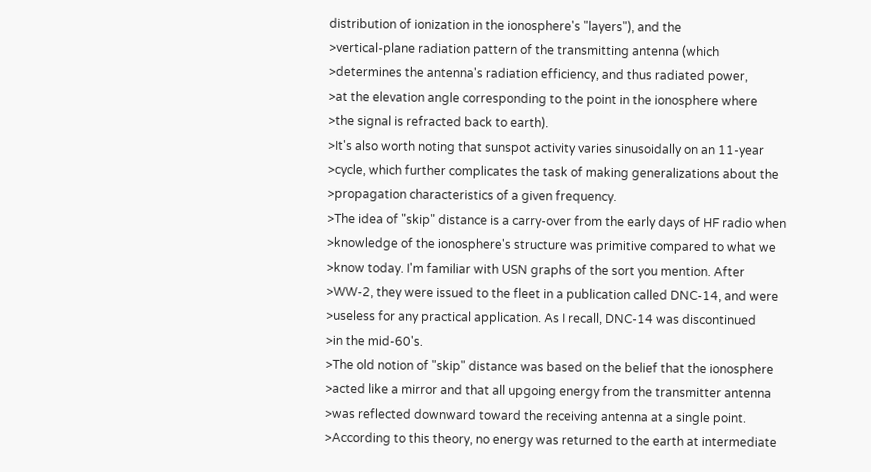distribution of ionization in the ionosphere's "layers"), and the
>vertical-plane radiation pattern of the transmitting antenna (which
>determines the antenna's radiation efficiency, and thus radiated power,
>at the elevation angle corresponding to the point in the ionosphere where
>the signal is refracted back to earth).
>It's also worth noting that sunspot activity varies sinusoidally on an 11-year
>cycle, which further complicates the task of making generalizations about the
>propagation characteristics of a given frequency.
>The idea of "skip" distance is a carry-over from the early days of HF radio when
>knowledge of the ionosphere's structure was primitive compared to what we
>know today. I'm familiar with USN graphs of the sort you mention. After
>WW-2, they were issued to the fleet in a publication called DNC-14, and were
>useless for any practical application. As I recall, DNC-14 was discontinued
>in the mid-60's.
>The old notion of "skip" distance was based on the belief that the ionosphere
>acted like a mirror and that all upgoing energy from the transmitter antenna
>was reflected downward toward the receiving antenna at a single point.
>According to this theory, no energy was returned to the earth at intermediate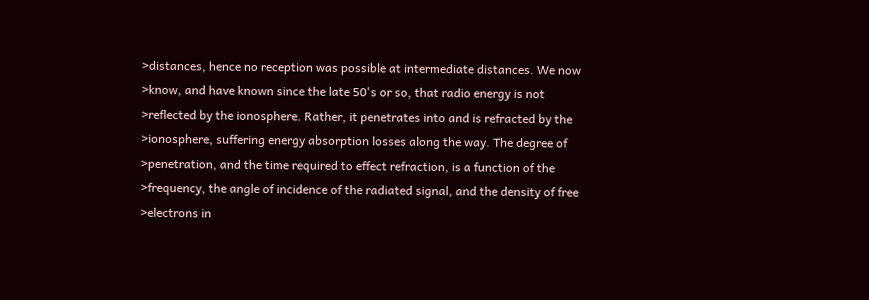>distances, hence no reception was possible at intermediate distances. We now
>know, and have known since the late 50's or so, that radio energy is not
>reflected by the ionosphere. Rather, it penetrates into and is refracted by the
>ionosphere, suffering energy absorption losses along the way. The degree of
>penetration, and the time required to effect refraction, is a function of the
>frequency, the angle of incidence of the radiated signal, and the density of free
>electrons in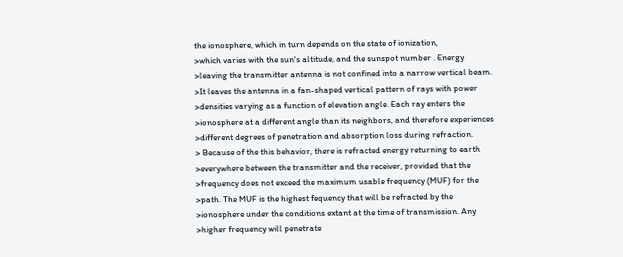the ionosphere, which in turn depends on the state of ionization,
>which varies with the sun's altitude, and the sunspot number . Energy
>leaving the transmitter antenna is not confined into a narrow vertical beam.
>It leaves the antenna in a fan-shaped vertical pattern of rays with power
>densities varying as a function of elevation angle. Each ray enters the
>ionosphere at a different angle than its neighbors, and therefore experiences
>different degrees of penetration and absorption loss during refraction.
> Because of the this behavior, there is refracted energy returning to earth
>everywhere between the transmitter and the receiver, provided that the
>frequency does not exceed the maximum usable frequency (MUF) for the
>path. The MUF is the highest fequency that will be refracted by the
>ionosphere under the conditions extant at the time of transmission. Any
>higher frequency will penetrate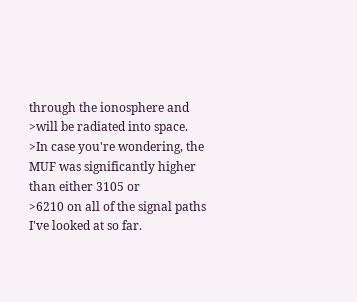through the ionosphere and
>will be radiated into space.
>In case you're wondering, the MUF was significantly higher than either 3105 or
>6210 on all of the signal paths I've looked at so far.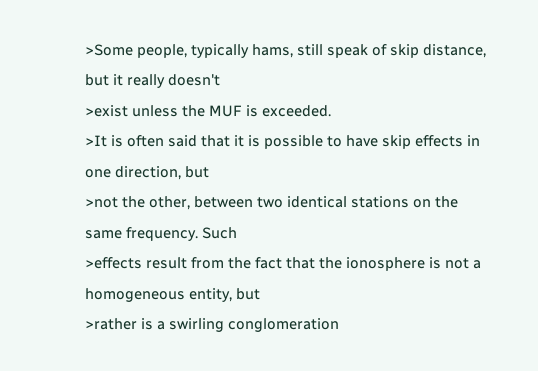>Some people, typically hams, still speak of skip distance, but it really doesn't
>exist unless the MUF is exceeded.
>It is often said that it is possible to have skip effects in one direction, but
>not the other, between two identical stations on the same frequency. Such
>effects result from the fact that the ionosphere is not a homogeneous entity, but
>rather is a swirling conglomeration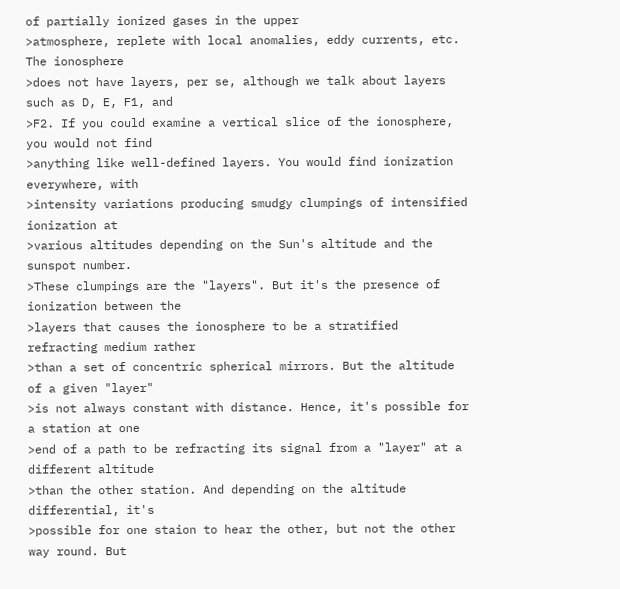of partially ionized gases in the upper
>atmosphere, replete with local anomalies, eddy currents, etc. The ionosphere
>does not have layers, per se, although we talk about layers such as D, E, F1, and
>F2. If you could examine a vertical slice of the ionosphere, you would not find
>anything like well-defined layers. You would find ionization everywhere, with
>intensity variations producing smudgy clumpings of intensified ionization at
>various altitudes depending on the Sun's altitude and the sunspot number.
>These clumpings are the "layers". But it's the presence of ionization between the
>layers that causes the ionosphere to be a stratified refracting medium rather
>than a set of concentric spherical mirrors. But the altitude of a given "layer"
>is not always constant with distance. Hence, it's possible for a station at one
>end of a path to be refracting its signal from a "layer" at a different altitude
>than the other station. And depending on the altitude differential, it's
>possible for one staion to hear the other, but not the other way round. But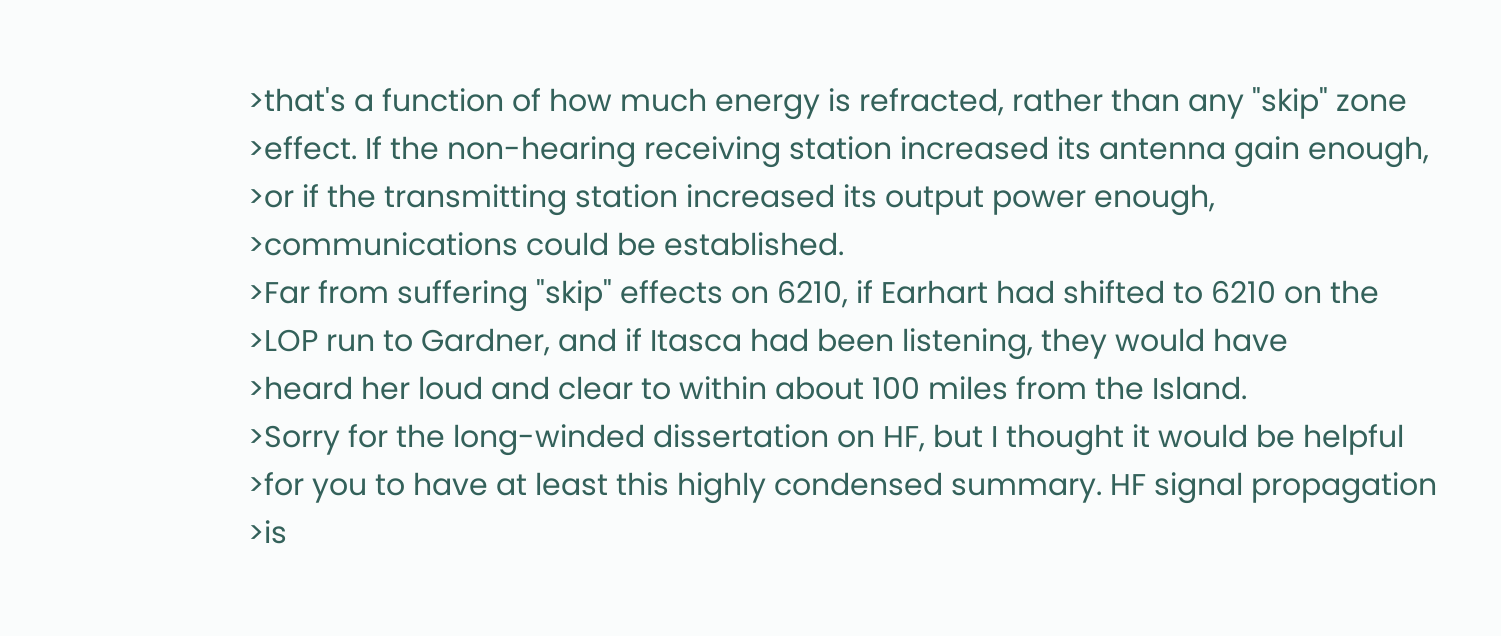>that's a function of how much energy is refracted, rather than any "skip" zone
>effect. If the non-hearing receiving station increased its antenna gain enough,
>or if the transmitting station increased its output power enough,
>communications could be established.
>Far from suffering "skip" effects on 6210, if Earhart had shifted to 6210 on the
>LOP run to Gardner, and if Itasca had been listening, they would have
>heard her loud and clear to within about 100 miles from the Island.
>Sorry for the long-winded dissertation on HF, but I thought it would be helpful
>for you to have at least this highly condensed summary. HF signal propagation
>is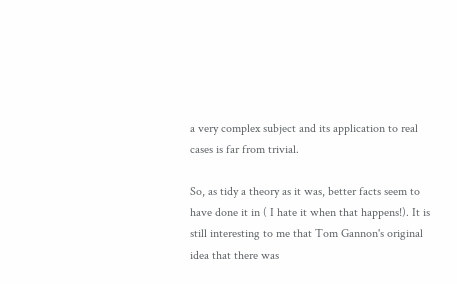a very complex subject and its application to real cases is far from trivial.

So, as tidy a theory as it was, better facts seem to have done it in ( I hate it when that happens!). It is still interesting to me that Tom Gannon's original idea that there was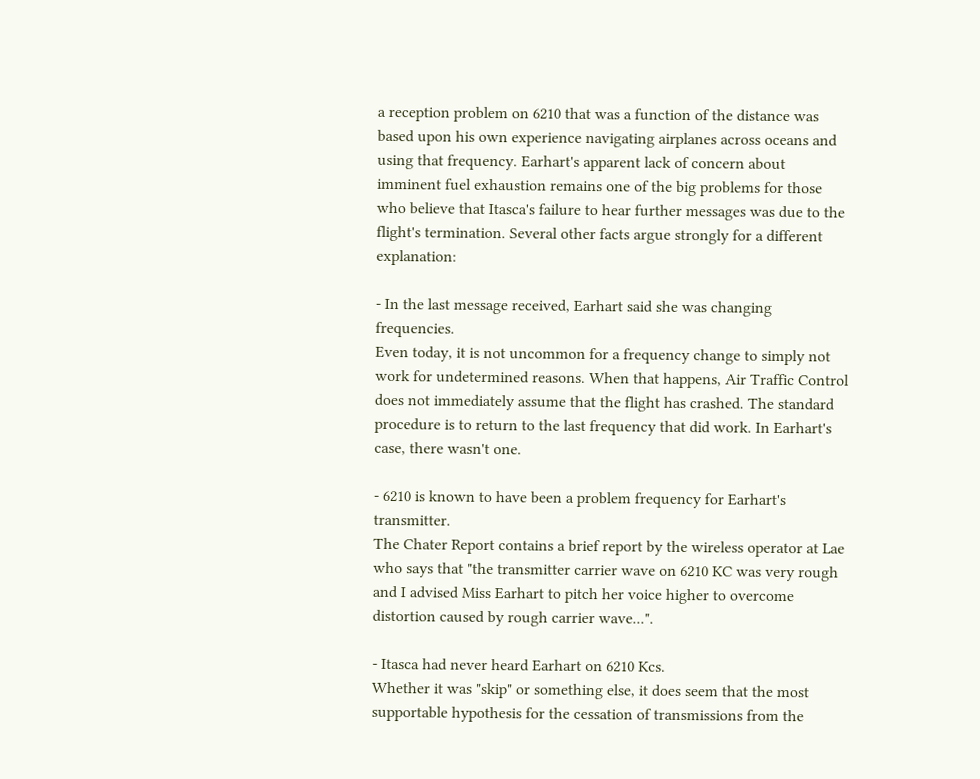a reception problem on 6210 that was a function of the distance was based upon his own experience navigating airplanes across oceans and using that frequency. Earhart's apparent lack of concern about imminent fuel exhaustion remains one of the big problems for those who believe that Itasca's failure to hear further messages was due to the flight's termination. Several other facts argue strongly for a different explanation:

- In the last message received, Earhart said she was changing frequencies.
Even today, it is not uncommon for a frequency change to simply not work for undetermined reasons. When that happens, Air Traffic Control does not immediately assume that the flight has crashed. The standard procedure is to return to the last frequency that did work. In Earhart's case, there wasn't one.

- 6210 is known to have been a problem frequency for Earhart's transmitter.
The Chater Report contains a brief report by the wireless operator at Lae who says that "the transmitter carrier wave on 6210 KC was very rough and I advised Miss Earhart to pitch her voice higher to overcome distortion caused by rough carrier wave...".

- Itasca had never heard Earhart on 6210 Kcs.
Whether it was "skip" or something else, it does seem that the most supportable hypothesis for the cessation of transmissions from the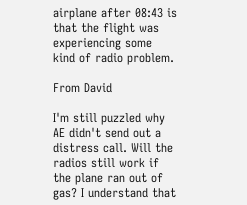airplane after 08:43 is that the flight was experiencing some kind of radio problem.

From David

I'm still puzzled why AE didn't send out a distress call. Will the radios still work if the plane ran out of gas? I understand that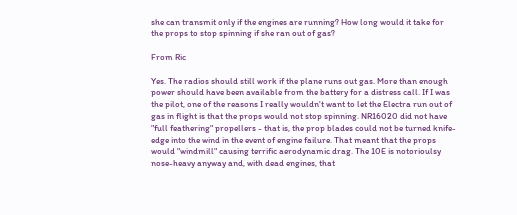she can transmit only if the engines are running? How long would it take for the props to stop spinning if she ran out of gas?

From Ric

Yes. The radios should still work if the plane runs out gas. More than enough power should have been available from the battery for a distress call. If I was the pilot, one of the reasons I really wouldn't want to let the Electra run out of gas in flight is that the props would not stop spinning. NR16020 did not have "full feathering" propellers - that is, the prop blades could not be turned knife-edge into the wind in the event of engine failure. That meant that the props would "windmill" causing terrific aerodynamic drag. The 10E is notorioulsy nose-heavy anyway and, with dead engines, that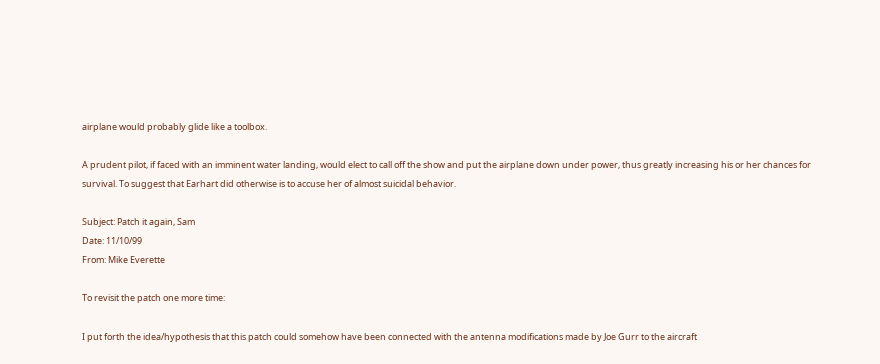airplane would probably glide like a toolbox.

A prudent pilot, if faced with an imminent water landing, would elect to call off the show and put the airplane down under power, thus greatly increasing his or her chances for survival. To suggest that Earhart did otherwise is to accuse her of almost suicidal behavior.

Subject: Patch it again, Sam
Date: 11/10/99
From: Mike Everette

To revisit the patch one more time:

I put forth the idea/hypothesis that this patch could somehow have been connected with the antenna modifications made by Joe Gurr to the aircraft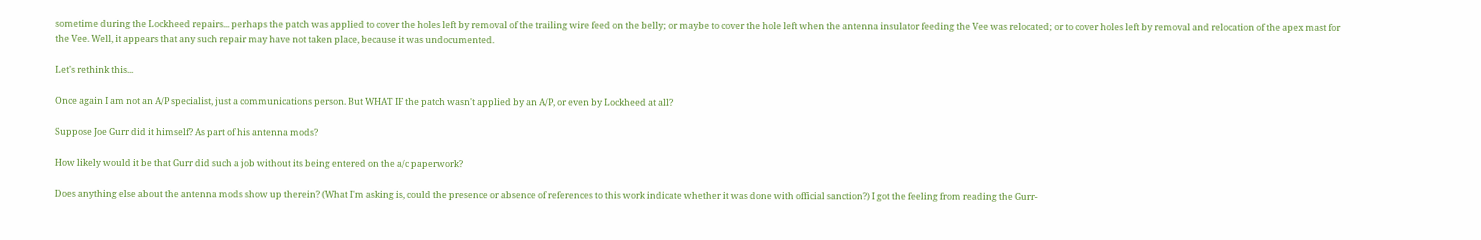sometime during the Lockheed repairs... perhaps the patch was applied to cover the holes left by removal of the trailing wire feed on the belly; or maybe to cover the hole left when the antenna insulator feeding the Vee was relocated; or to cover holes left by removal and relocation of the apex mast for the Vee. Well, it appears that any such repair may have not taken place, because it was undocumented.

Let's rethink this...

Once again I am not an A/P specialist, just a communications person. But WHAT IF the patch wasn't applied by an A/P, or even by Lockheed at all?

Suppose Joe Gurr did it himself? As part of his antenna mods?

How likely would it be that Gurr did such a job without its being entered on the a/c paperwork?

Does anything else about the antenna mods show up therein? (What I'm asking is, could the presence or absence of references to this work indicate whether it was done with official sanction?) I got the feeling from reading the Gurr-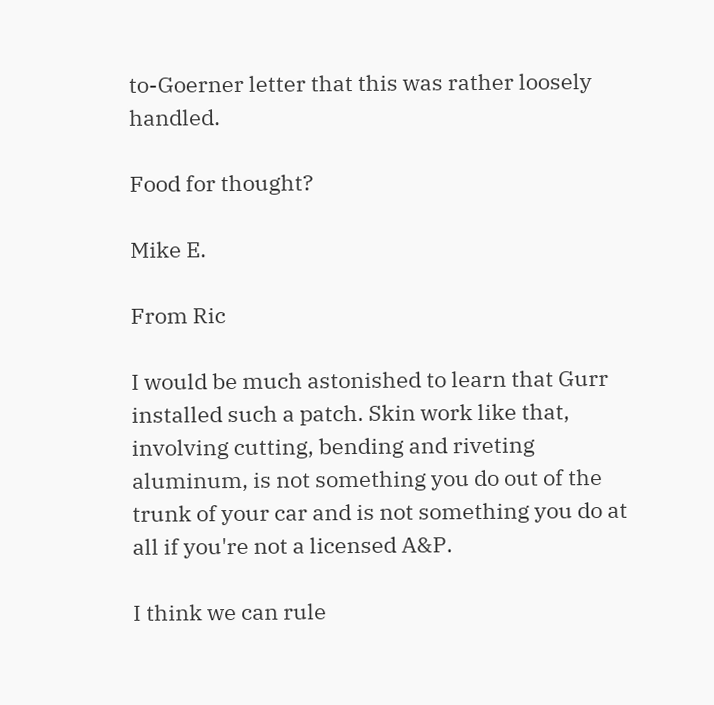to-Goerner letter that this was rather loosely handled.

Food for thought?

Mike E.

From Ric

I would be much astonished to learn that Gurr installed such a patch. Skin work like that, involving cutting, bending and riveting aluminum, is not something you do out of the trunk of your car and is not something you do at all if you're not a licensed A&P.

I think we can rule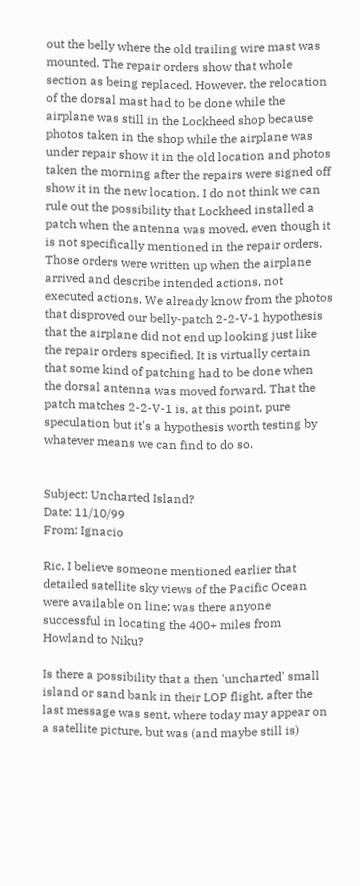out the belly where the old trailing wire mast was mounted. The repair orders show that whole section as being replaced. However, the relocation of the dorsal mast had to be done while the airplane was still in the Lockheed shop because photos taken in the shop while the airplane was under repair show it in the old location and photos taken the morning after the repairs were signed off show it in the new location. I do not think we can rule out the possibility that Lockheed installed a patch when the antenna was moved, even though it is not specifically mentioned in the repair orders. Those orders were written up when the airplane arrived and describe intended actions, not executed actions. We already know from the photos that disproved our belly-patch 2-2-V-1 hypothesis that the airplane did not end up looking just like the repair orders specified. It is virtually certain that some kind of patching had to be done when the dorsal antenna was moved forward. That the patch matches 2-2-V-1 is, at this point, pure speculation but it's a hypothesis worth testing by whatever means we can find to do so.


Subject: Uncharted Island?
Date: 11/10/99
From: Ignacio

Ric, I believe someone mentioned earlier that detailed satellite sky views of the Pacific Ocean were available on line; was there anyone successful in locating the 400+ miles from Howland to Niku?

Is there a possibility that a then 'uncharted' small island or sand bank in their LOP flight, after the last message was sent, where today may appear on a satellite picture, but was (and maybe still is)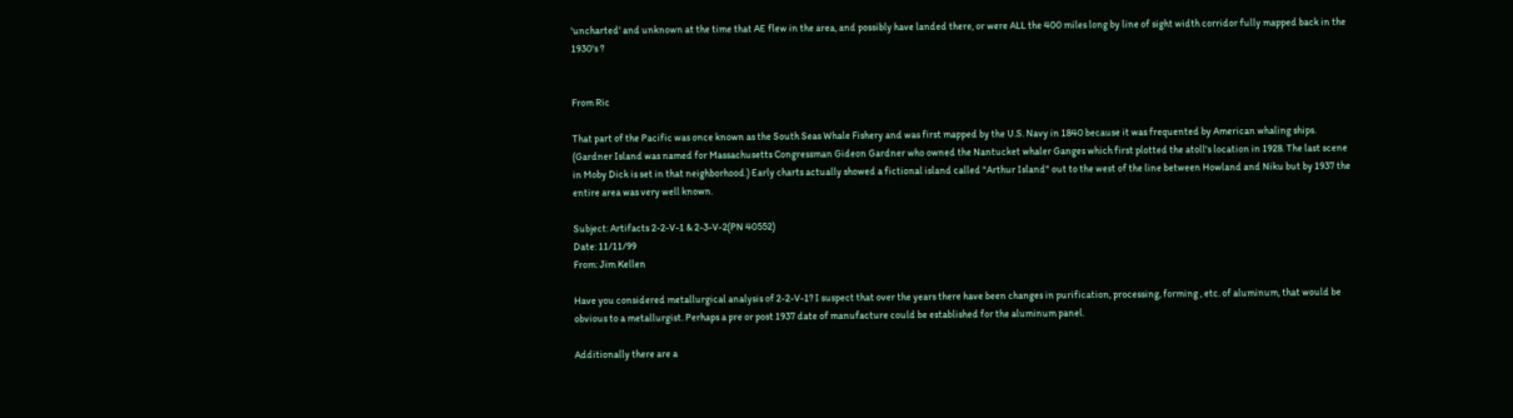'uncharted' and unknown at the time that AE flew in the area, and possibly have landed there, or were ALL the 400 miles long by line of sight width corridor fully mapped back in the 1930's ?


From Ric

That part of the Pacific was once known as the South Seas Whale Fishery and was first mapped by the U.S. Navy in 1840 because it was frequented by American whaling ships. (Gardner Island was named for Massachusetts Congressman Gideon Gardner who owned the Nantucket whaler Ganges which first plotted the atoll's location in 1928. The last scene in Moby Dick is set in that neighborhood.) Early charts actually showed a fictional island called "Arthur Island" out to the west of the line between Howland and Niku but by 1937 the entire area was very well known.

Subject: Artifacts 2-2-V-1 & 2-3-V-2(PN 40552)
Date: 11/11/99
From: Jim Kellen

Have you considered metallurgical analysis of 2-2-V-1? I suspect that over the years there have been changes in purification, processing, forming , etc. of aluminum, that would be obvious to a metallurgist. Perhaps a pre or post 1937 date of manufacture could be established for the aluminum panel.

Additionally there are a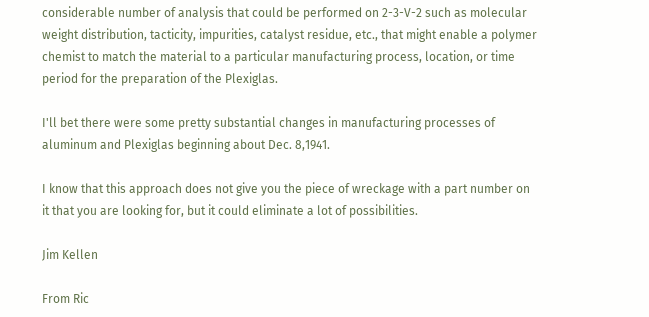considerable number of analysis that could be performed on 2-3-V-2 such as molecular weight distribution, tacticity, impurities, catalyst residue, etc., that might enable a polymer chemist to match the material to a particular manufacturing process, location, or time period for the preparation of the Plexiglas.

I'll bet there were some pretty substantial changes in manufacturing processes of aluminum and Plexiglas beginning about Dec. 8,1941.

I know that this approach does not give you the piece of wreckage with a part number on it that you are looking for, but it could eliminate a lot of possibilities.

Jim Kellen

From Ric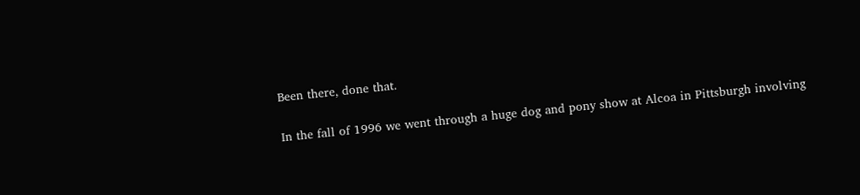Been there, done that.

In the fall of 1996 we went through a huge dog and pony show at Alcoa in Pittsburgh involving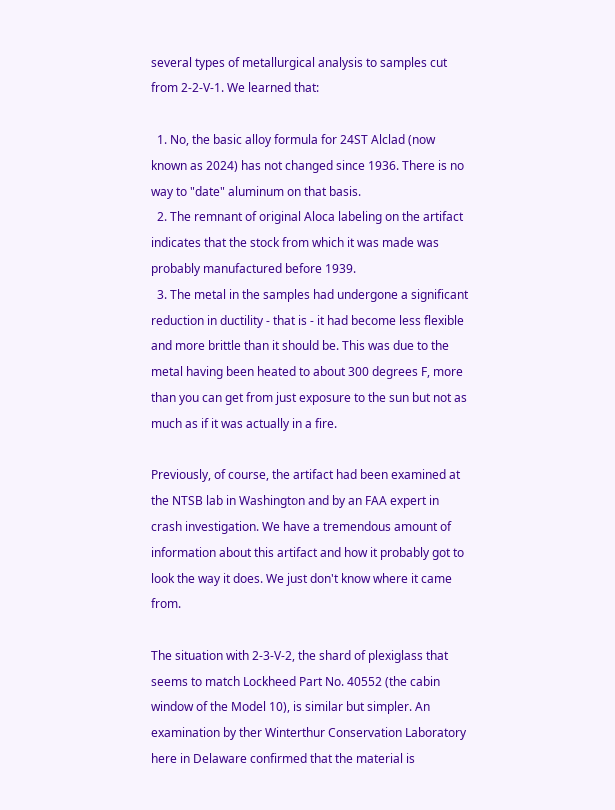several types of metallurgical analysis to samples cut from 2-2-V-1. We learned that:

  1. No, the basic alloy formula for 24ST Alclad (now known as 2024) has not changed since 1936. There is no way to "date" aluminum on that basis.
  2. The remnant of original Aloca labeling on the artifact indicates that the stock from which it was made was probably manufactured before 1939.
  3. The metal in the samples had undergone a significant reduction in ductility - that is - it had become less flexible and more brittle than it should be. This was due to the metal having been heated to about 300 degrees F, more than you can get from just exposure to the sun but not as much as if it was actually in a fire.

Previously, of course, the artifact had been examined at the NTSB lab in Washington and by an FAA expert in crash investigation. We have a tremendous amount of information about this artifact and how it probably got to look the way it does. We just don't know where it came from.

The situation with 2-3-V-2, the shard of plexiglass that seems to match Lockheed Part No. 40552 (the cabin window of the Model 10), is similar but simpler. An examination by ther Winterthur Conservation Laboratory here in Delaware confirmed that the material is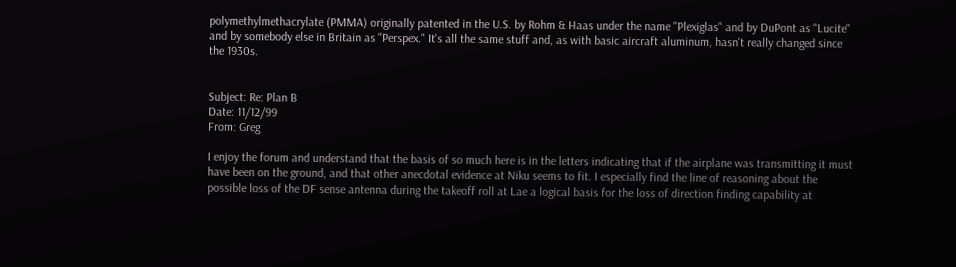polymethylmethacrylate (PMMA) originally patented in the U.S. by Rohm & Haas under the name "Plexiglas" and by DuPont as "Lucite" and by somebody else in Britain as "Perspex." It's all the same stuff and, as with basic aircraft aluminum, hasn't really changed since the 1930s.


Subject: Re: Plan B
Date: 11/12/99
From: Greg

I enjoy the forum and understand that the basis of so much here is in the letters indicating that if the airplane was transmitting it must have been on the ground, and that other anecdotal evidence at Niku seems to fit. I especially find the line of reasoning about the possible loss of the DF sense antenna during the takeoff roll at Lae a logical basis for the loss of direction finding capability at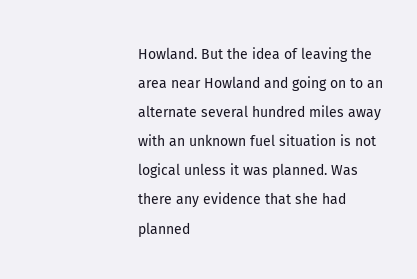Howland. But the idea of leaving the area near Howland and going on to an alternate several hundred miles away with an unknown fuel situation is not logical unless it was planned. Was there any evidence that she had planned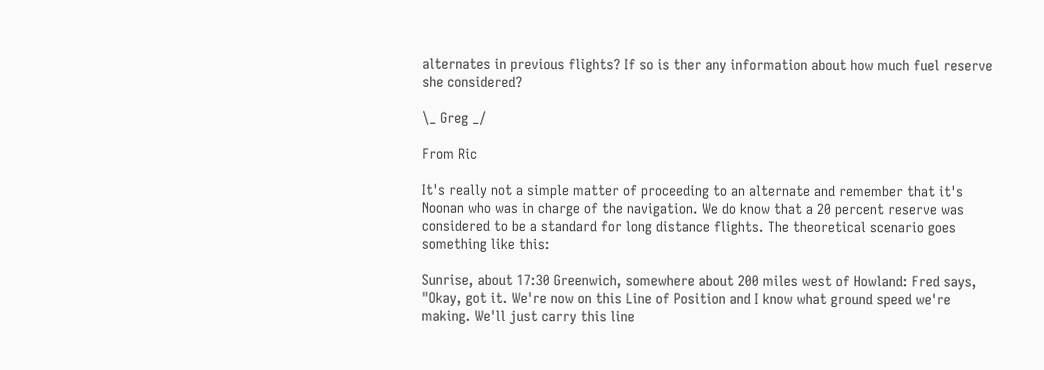alternates in previous flights? If so is ther any information about how much fuel reserve she considered?

\_ Greg _/

From Ric

It's really not a simple matter of proceeding to an alternate and remember that it's Noonan who was in charge of the navigation. We do know that a 20 percent reserve was considered to be a standard for long distance flights. The theoretical scenario goes something like this:

Sunrise, about 17:30 Greenwich, somewhere about 200 miles west of Howland: Fred says, "Okay, got it. We're now on this Line of Position and I know what ground speed we're making. We'll just carry this line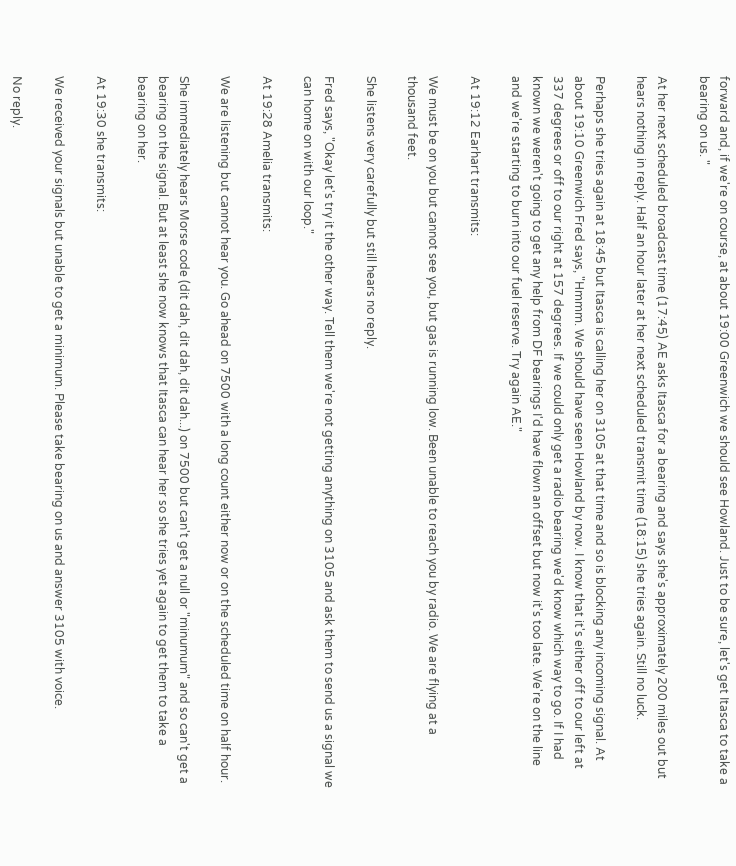forward and, if we're on course, at about 19:00 Greenwich we should see Howland. Just to be sure, let's get Itasca to take a bearing on us. "

At her next scheduled broadcast time (17:45) AE asks Itasca for a bearing and says she's approximately 200 miles out but hears nothing in reply. Half an hour later at her next scheduled transmit time (18:15) she tries again. Still no luck.

Perhaps she tries again at 18:45 but Itasca is calling her on 3105 at that time and so is blocking any incoming signal. At about 19:10 Greenwich Fred says, "Hmmm. We should have seen Howland by now. I know that it's either off to our left at 337 degrees or off to our right at 157 degrees. If we could only get a radio bearing we'd know which way to go. If I had known we weren't going to get any help from DF bearings I'd have flown an offset but now it's too late. We're on the line and we're starting to burn into our fuel reserve. Try again AE."

At 19:12 Earhart transmits:

We must be on you but cannot see you, but gas is running low. Been unable to reach you by radio. We are flying at a thousand feet.

She listens very carefully but still hears no reply.

Fred says, "Okay let's try it the other way. Tell them we're not getting anything on 3105 and ask them to send us a signal we can home on with our loop."

At 19:28 Amelia transmits:

We are listening but cannot hear you. Go ahead on 7500 with a long count either now or on the scheduled time on half hour.

She immediately hears Morse code (dit dah, dit dah, dit dah...) on 7500 but can't get a null or "minumum" and so can't get a bearing on the signal. But at least she now knows that Itasca can hear her so she tries yet again to get them to take a bearing on her.

At 19:30 she transmits:

We received your signals but unable to get a minimum. Please take bearing on us and answer 3105 with voice.

No reply.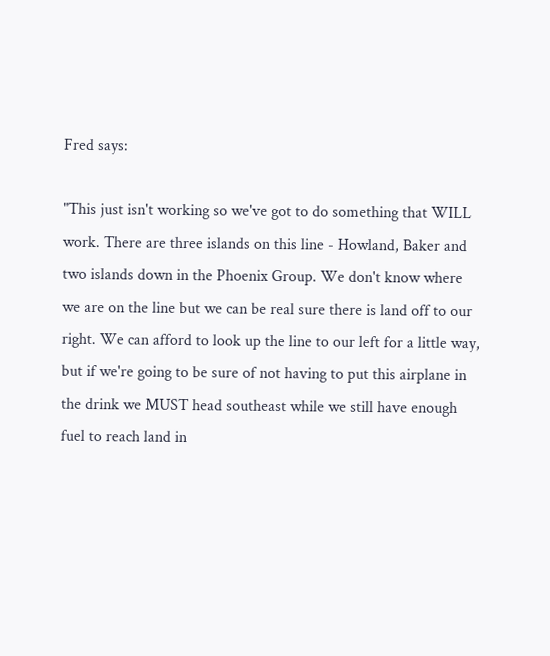Fred says:

"This just isn't working so we've got to do something that WILL work. There are three islands on this line - Howland, Baker and two islands down in the Phoenix Group. We don't know where we are on the line but we can be real sure there is land off to our right. We can afford to look up the line to our left for a little way, but if we're going to be sure of not having to put this airplane in the drink we MUST head southeast while we still have enough fuel to reach land in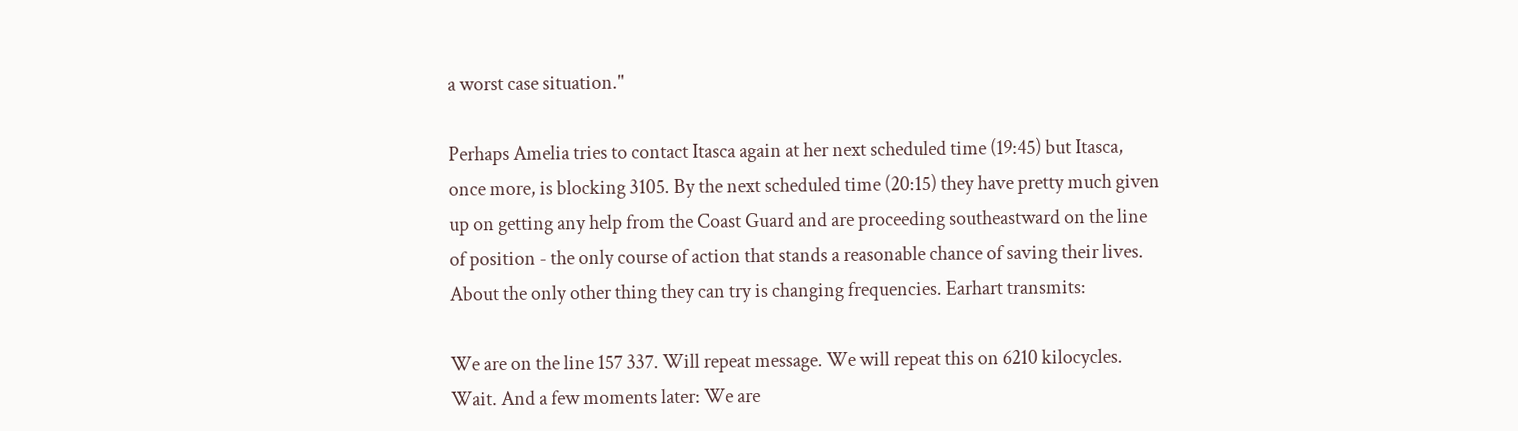a worst case situation."

Perhaps Amelia tries to contact Itasca again at her next scheduled time (19:45) but Itasca, once more, is blocking 3105. By the next scheduled time (20:15) they have pretty much given up on getting any help from the Coast Guard and are proceeding southeastward on the line of position - the only course of action that stands a reasonable chance of saving their lives. About the only other thing they can try is changing frequencies. Earhart transmits:

We are on the line 157 337. Will repeat message. We will repeat this on 6210 kilocycles. Wait. And a few moments later: We are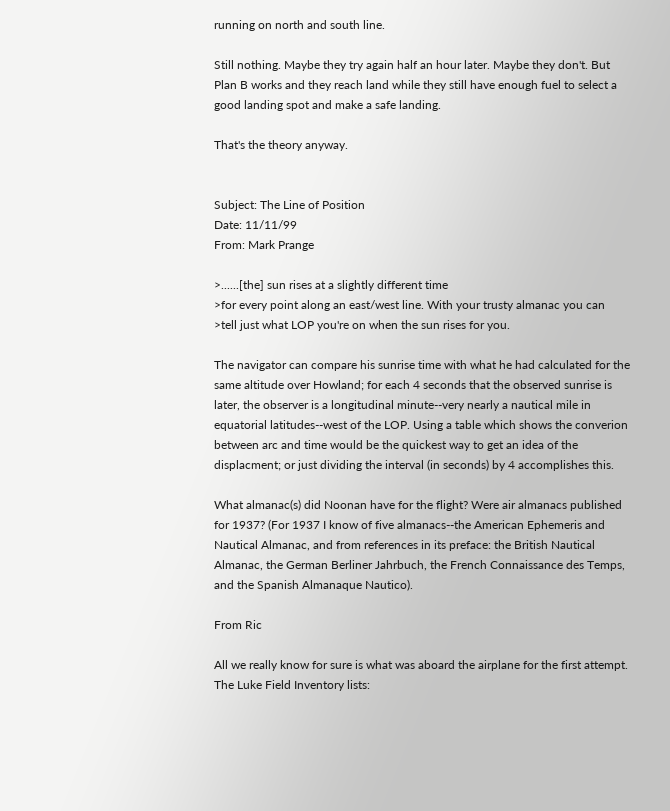running on north and south line.

Still nothing. Maybe they try again half an hour later. Maybe they don't. But Plan B works and they reach land while they still have enough fuel to select a good landing spot and make a safe landing.

That's the theory anyway.


Subject: The Line of Position
Date: 11/11/99
From: Mark Prange

>......[the] sun rises at a slightly different time
>for every point along an east/west line. With your trusty almanac you can
>tell just what LOP you're on when the sun rises for you.

The navigator can compare his sunrise time with what he had calculated for the same altitude over Howland; for each 4 seconds that the observed sunrise is later, the observer is a longitudinal minute--very nearly a nautical mile in equatorial latitudes--west of the LOP. Using a table which shows the converion between arc and time would be the quickest way to get an idea of the displacment; or just dividing the interval (in seconds) by 4 accomplishes this.

What almanac(s) did Noonan have for the flight? Were air almanacs published for 1937? (For 1937 I know of five almanacs--the American Ephemeris and Nautical Almanac, and from references in its preface: the British Nautical Almanac, the German Berliner Jahrbuch, the French Connaissance des Temps, and the Spanish Almanaque Nautico).

From Ric

All we really know for sure is what was aboard the airplane for the first attempt. The Luke Field Inventory lists: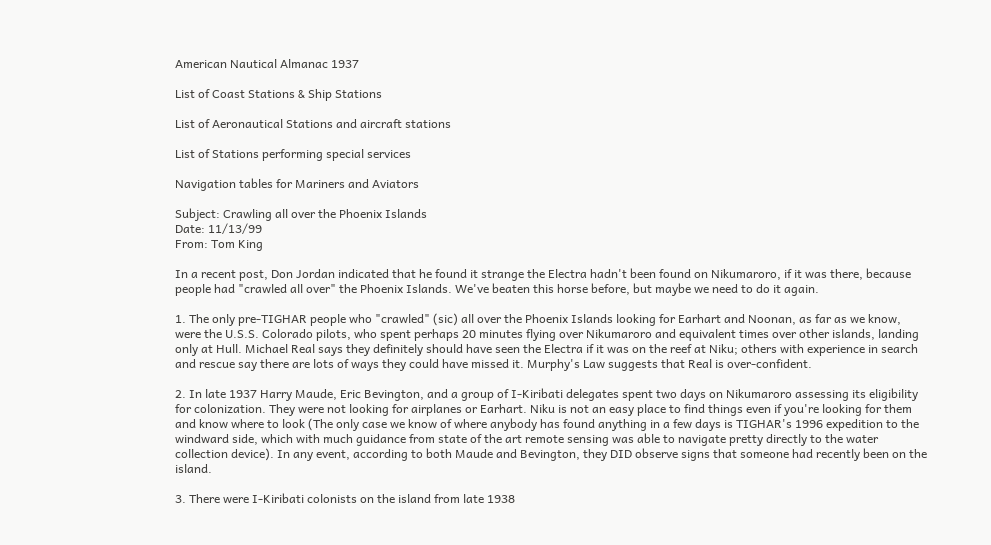American Nautical Almanac 1937

List of Coast Stations & Ship Stations

List of Aeronautical Stations and aircraft stations

List of Stations performing special services

Navigation tables for Mariners and Aviators

Subject: Crawling all over the Phoenix Islands
Date: 11/13/99
From: Tom King

In a recent post, Don Jordan indicated that he found it strange the Electra hadn't been found on Nikumaroro, if it was there, because people had "crawled all over" the Phoenix Islands. We've beaten this horse before, but maybe we need to do it again.

1. The only pre-TIGHAR people who "crawled" (sic) all over the Phoenix Islands looking for Earhart and Noonan, as far as we know, were the U.S.S. Colorado pilots, who spent perhaps 20 minutes flying over Nikumaroro and equivalent times over other islands, landing only at Hull. Michael Real says they definitely should have seen the Electra if it was on the reef at Niku; others with experience in search and rescue say there are lots of ways they could have missed it. Murphy's Law suggests that Real is over-confident.

2. In late 1937 Harry Maude, Eric Bevington, and a group of I-Kiribati delegates spent two days on Nikumaroro assessing its eligibility for colonization. They were not looking for airplanes or Earhart. Niku is not an easy place to find things even if you're looking for them and know where to look (The only case we know of where anybody has found anything in a few days is TIGHAR's 1996 expedition to the windward side, which with much guidance from state of the art remote sensing was able to navigate pretty directly to the water collection device). In any event, according to both Maude and Bevington, they DID observe signs that someone had recently been on the island.

3. There were I-Kiribati colonists on the island from late 1938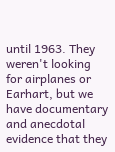until 1963. They weren't looking for airplanes or Earhart, but we have documentary and anecdotal evidence that they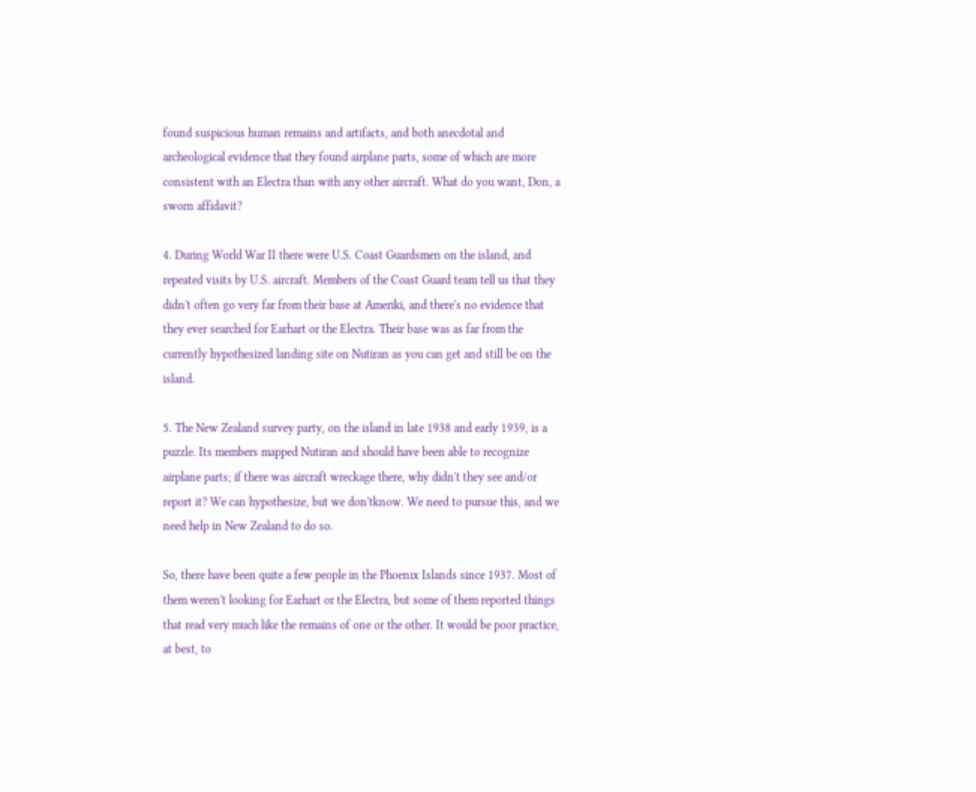found suspicious human remains and artifacts, and both anecdotal and archeological evidence that they found airplane parts, some of which are more consistent with an Electra than with any other aircraft. What do you want, Don, a sworn affidavit?

4. During World War II there were U.S. Coast Guardsmen on the island, and repeated visits by U.S. aircraft. Members of the Coast Guard team tell us that they didn't often go very far from their base at Ameriki, and there's no evidence that they ever searched for Earhart or the Electra. Their base was as far from the currently hypothesized landing site on Nutiran as you can get and still be on the island.

5. The New Zealand survey party, on the island in late 1938 and early 1939, is a puzzle. Its members mapped Nutiran and should have been able to recognize airplane parts; if there was aircraft wreckage there, why didn't they see and/or report it? We can hypothesize, but we don'tknow. We need to pursue this, and we need help in New Zealand to do so.

So, there have been quite a few people in the Phoenix Islands since 1937. Most of them weren't looking for Earhart or the Electra, but some of them reported things that read very much like the remains of one or the other. It would be poor practice, at best, to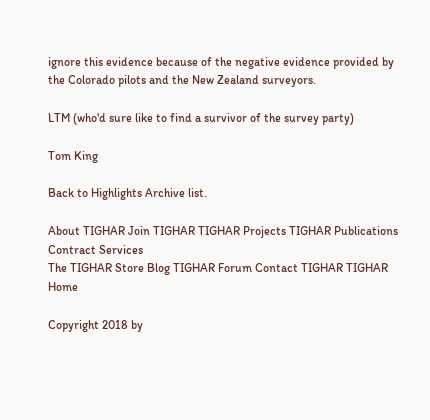ignore this evidence because of the negative evidence provided by the Colorado pilots and the New Zealand surveyors.

LTM (who'd sure like to find a survivor of the survey party)

Tom King

Back to Highlights Archive list.

About TIGHAR Join TIGHAR TIGHAR Projects TIGHAR Publications Contract Services
The TIGHAR Store Blog TIGHAR Forum Contact TIGHAR TIGHAR Home

Copyright 2018 by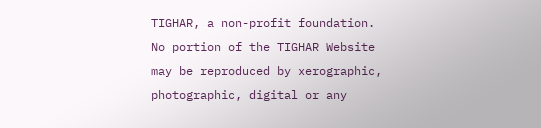TIGHAR, a non-profit foundation. No portion of the TIGHAR Website may be reproduced by xerographic, photographic, digital or any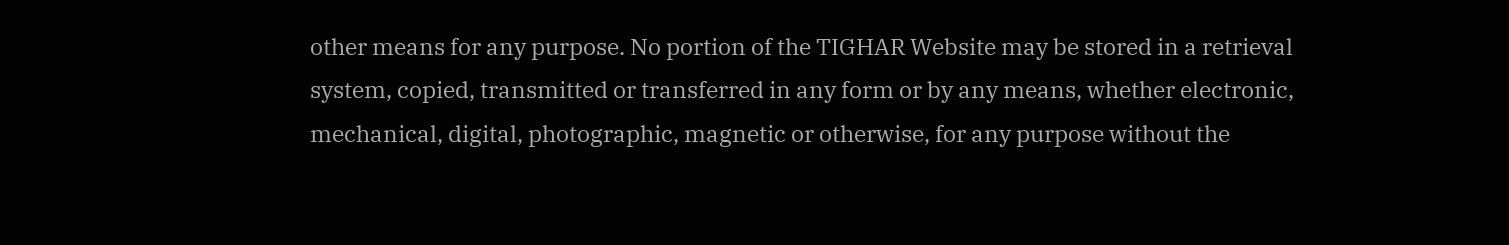other means for any purpose. No portion of the TIGHAR Website may be stored in a retrieval system, copied, transmitted or transferred in any form or by any means, whether electronic, mechanical, digital, photographic, magnetic or otherwise, for any purpose without the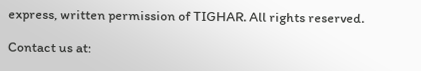express, written permission of TIGHAR. All rights reserved.

Contact us at: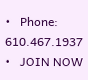•   Phone: 610.467.1937   •   JOIN NOW